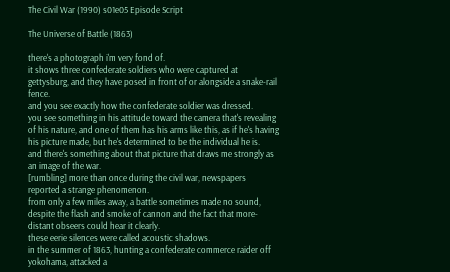The Civil War (1990) s01e05 Episode Script

The Universe of Battle (1863)

there's a photograph i'm very fond of.
it shows three confederate soldiers who were captured at gettysburg, and they have posed in front of or alongside a snake-rail fence.
and you see exactly how the confederate soldier was dressed.
you see something in his attitude toward the camera that's revealing of his nature, and one of them has his arms like this, as if he's having his picture made, but he's determined to be the individual he is.
and there's something about that picture that draws me strongly as an image of the war.
[rumbling] more than once during the civil war, newspapers reported a strange phenomenon.
from only a few miles away, a battle sometimes made no sound, despite the flash and smoke of cannon and the fact that more-distant obseers could hear it clearly.
these eerie silences were called acoustic shadows.
in the summer of 1863, hunting a confederate commerce raider off yokohama, attacked a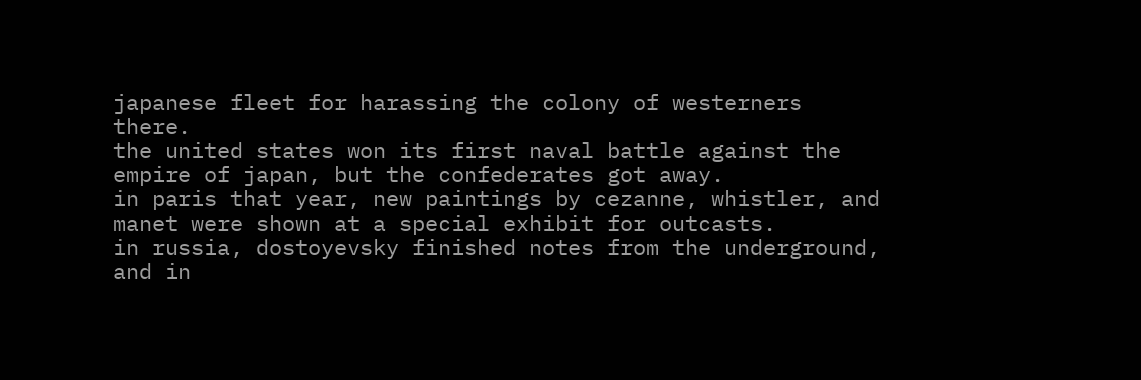japanese fleet for harassing the colony of westerners there.
the united states won its first naval battle against the empire of japan, but the confederates got away.
in paris that year, new paintings by cezanne, whistler, and manet were shown at a special exhibit for outcasts.
in russia, dostoyevsky finished notes from the underground, and in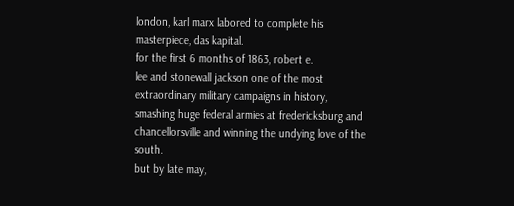london, karl marx labored to complete his masterpiece, das kapital.
for the first 6 months of 1863, robert e.
lee and stonewall jackson one of the most extraordinary military campaigns in history, smashing huge federal armies at fredericksburg and chancellorsville and winning the undying love of the south.
but by late may,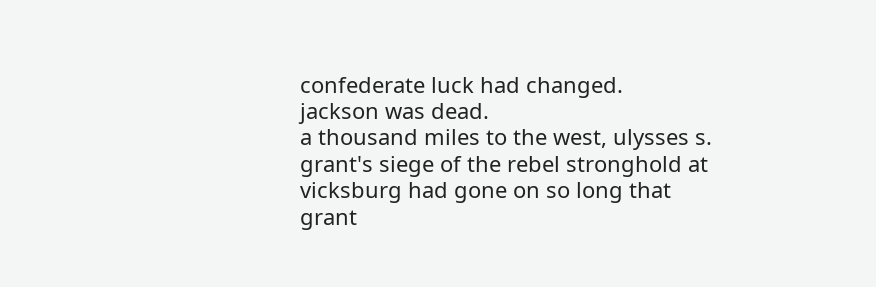confederate luck had changed.
jackson was dead.
a thousand miles to the west, ulysses s.
grant's siege of the rebel stronghold at vicksburg had gone on so long that grant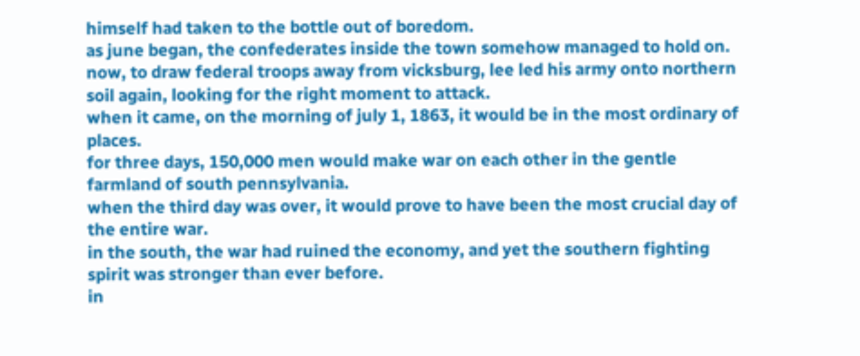himself had taken to the bottle out of boredom.
as june began, the confederates inside the town somehow managed to hold on.
now, to draw federal troops away from vicksburg, lee led his army onto northern soil again, looking for the right moment to attack.
when it came, on the morning of july 1, 1863, it would be in the most ordinary of places.
for three days, 150,000 men would make war on each other in the gentle farmland of south pennsylvania.
when the third day was over, it would prove to have been the most crucial day of the entire war.
in the south, the war had ruined the economy, and yet the southern fighting spirit was stronger than ever before.
in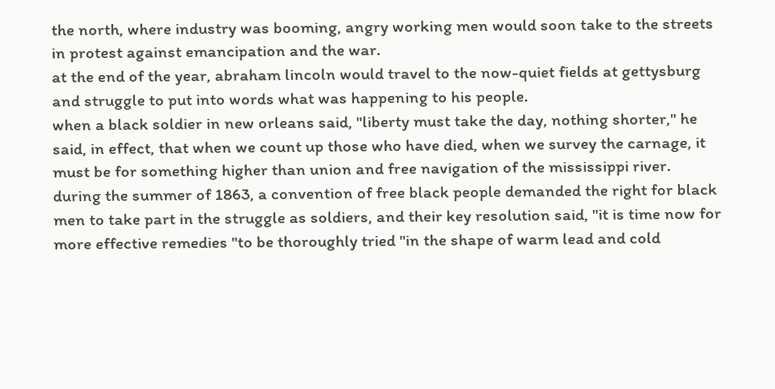the north, where industry was booming, angry working men would soon take to the streets in protest against emancipation and the war.
at the end of the year, abraham lincoln would travel to the now-quiet fields at gettysburg and struggle to put into words what was happening to his people.
when a black soldier in new orleans said, "liberty must take the day, nothing shorter," he said, in effect, that when we count up those who have died, when we survey the carnage, it must be for something higher than union and free navigation of the mississippi river.
during the summer of 1863, a convention of free black people demanded the right for black men to take part in the struggle as soldiers, and their key resolution said, "it is time now for more effective remedies "to be thoroughly tried "in the shape of warm lead and cold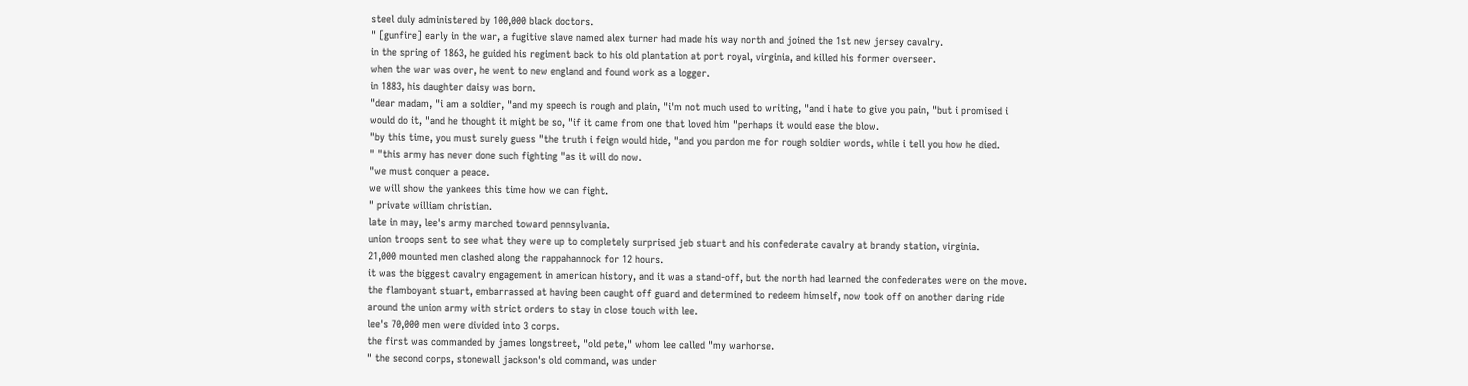steel duly administered by 100,000 black doctors.
" [gunfire] early in the war, a fugitive slave named alex turner had made his way north and joined the 1st new jersey cavalry.
in the spring of 1863, he guided his regiment back to his old plantation at port royal, virginia, and killed his former overseer.
when the war was over, he went to new england and found work as a logger.
in 1883, his daughter daisy was born.
"dear madam, "i am a soldier, "and my speech is rough and plain, "i'm not much used to writing, "and i hate to give you pain, "but i promised i would do it, "and he thought it might be so, "if it came from one that loved him "perhaps it would ease the blow.
"by this time, you must surely guess "the truth i feign would hide, "and you pardon me for rough soldier words, while i tell you how he died.
" "this army has never done such fighting "as it will do now.
"we must conquer a peace.
we will show the yankees this time how we can fight.
" private william christian.
late in may, lee's army marched toward pennsylvania.
union troops sent to see what they were up to completely surprised jeb stuart and his confederate cavalry at brandy station, virginia.
21,000 mounted men clashed along the rappahannock for 12 hours.
it was the biggest cavalry engagement in american history, and it was a stand-off, but the north had learned the confederates were on the move.
the flamboyant stuart, embarrassed at having been caught off guard and determined to redeem himself, now took off on another daring ride around the union army with strict orders to stay in close touch with lee.
lee's 70,000 men were divided into 3 corps.
the first was commanded by james longstreet, "old pete," whom lee called "my warhorse.
" the second corps, stonewall jackson's old command, was under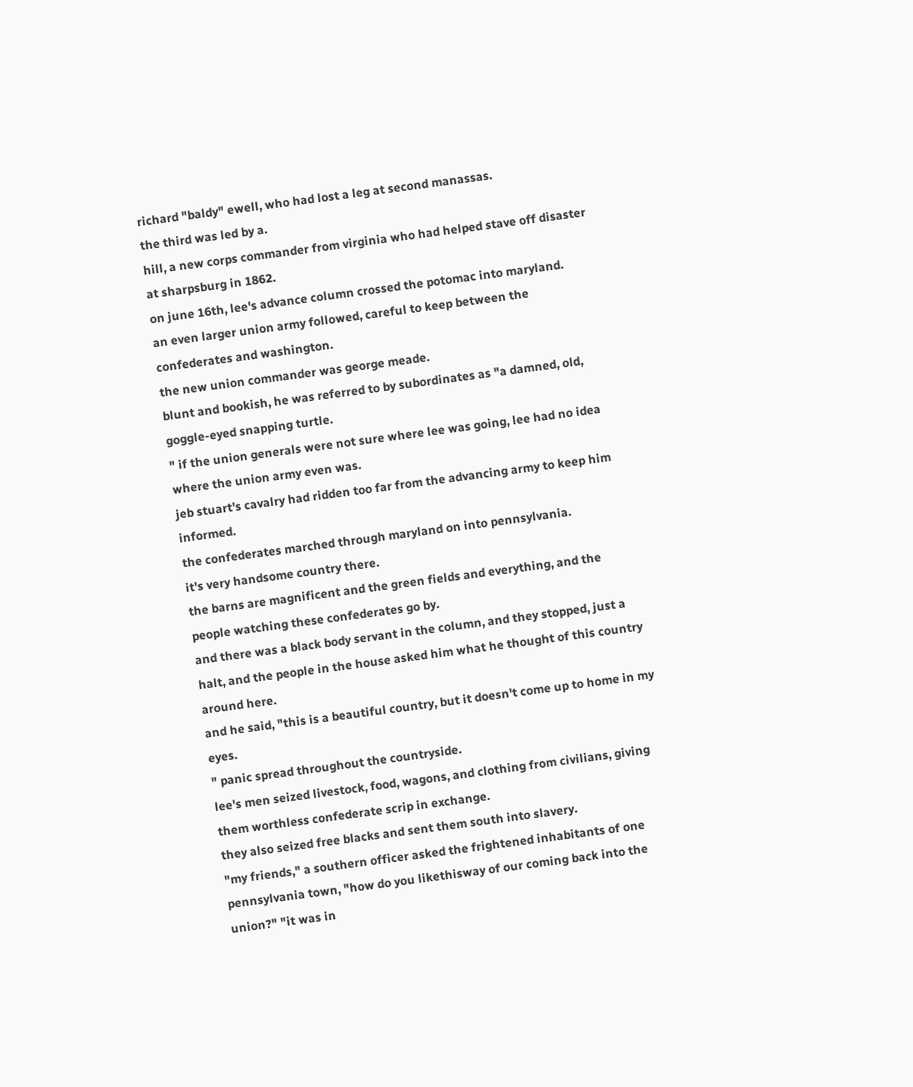richard "baldy" ewell, who had lost a leg at second manassas.
the third was led by a.
hill, a new corps commander from virginia who had helped stave off disaster at sharpsburg in 1862.
on june 16th, lee's advance column crossed the potomac into maryland.
an even larger union army followed, careful to keep between the confederates and washington.
the new union commander was george meade.
blunt and bookish, he was referred to by subordinates as "a damned, old, goggle-eyed snapping turtle.
" if the union generals were not sure where lee was going, lee had no idea where the union army even was.
jeb stuart's cavalry had ridden too far from the advancing army to keep him informed.
the confederates marched through maryland on into pennsylvania.
it's very handsome country there.
the barns are magnificent and the green fields and everything, and the people watching these confederates go by.
and there was a black body servant in the column, and they stopped, just a halt, and the people in the house asked him what he thought of this country around here.
and he said, "this is a beautiful country, but it doesn't come up to home in my eyes.
" panic spread throughout the countryside.
lee's men seized livestock, food, wagons, and clothing from civilians, giving them worthless confederate scrip in exchange.
they also seized free blacks and sent them south into slavery.
"my friends," a southern officer asked the frightened inhabitants of one pennsylvania town, "how do you likethisway of our coming back into the union?" "it was in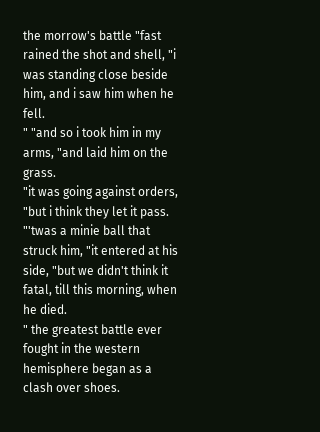the morrow's battle "fast rained the shot and shell, "i was standing close beside him, and i saw him when he fell.
" "and so i took him in my arms, "and laid him on the grass.
"it was going against orders, "but i think they let it pass.
"'twas a minie ball that struck him, "it entered at his side, "but we didn't think it fatal, till this morning, when he died.
" the greatest battle ever fought in the western hemisphere began as a clash over shoes.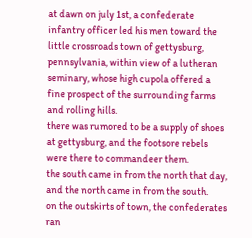at dawn on july 1st, a confederate infantry officer led his men toward the little crossroads town of gettysburg, pennsylvania, within view of a lutheran seminary, whose high cupola offered a fine prospect of the surrounding farms and rolling hills.
there was rumored to be a supply of shoes at gettysburg, and the footsore rebels were there to commandeer them.
the south came in from the north that day, and the north came in from the south.
on the outskirts of town, the confederates ran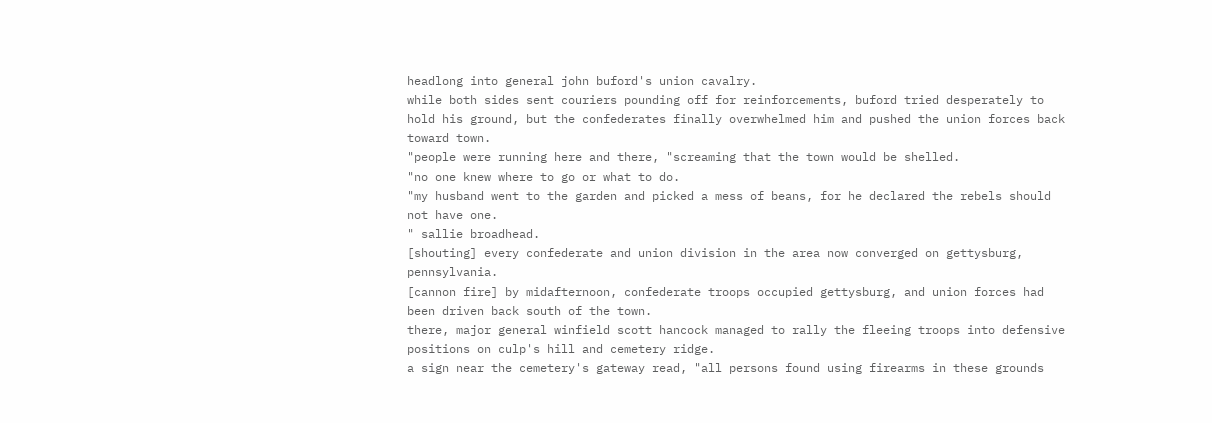headlong into general john buford's union cavalry.
while both sides sent couriers pounding off for reinforcements, buford tried desperately to hold his ground, but the confederates finally overwhelmed him and pushed the union forces back toward town.
"people were running here and there, "screaming that the town would be shelled.
"no one knew where to go or what to do.
"my husband went to the garden and picked a mess of beans, for he declared the rebels should not have one.
" sallie broadhead.
[shouting] every confederate and union division in the area now converged on gettysburg, pennsylvania.
[cannon fire] by midafternoon, confederate troops occupied gettysburg, and union forces had been driven back south of the town.
there, major general winfield scott hancock managed to rally the fleeing troops into defensive positions on culp's hill and cemetery ridge.
a sign near the cemetery's gateway read, "all persons found using firearms in these grounds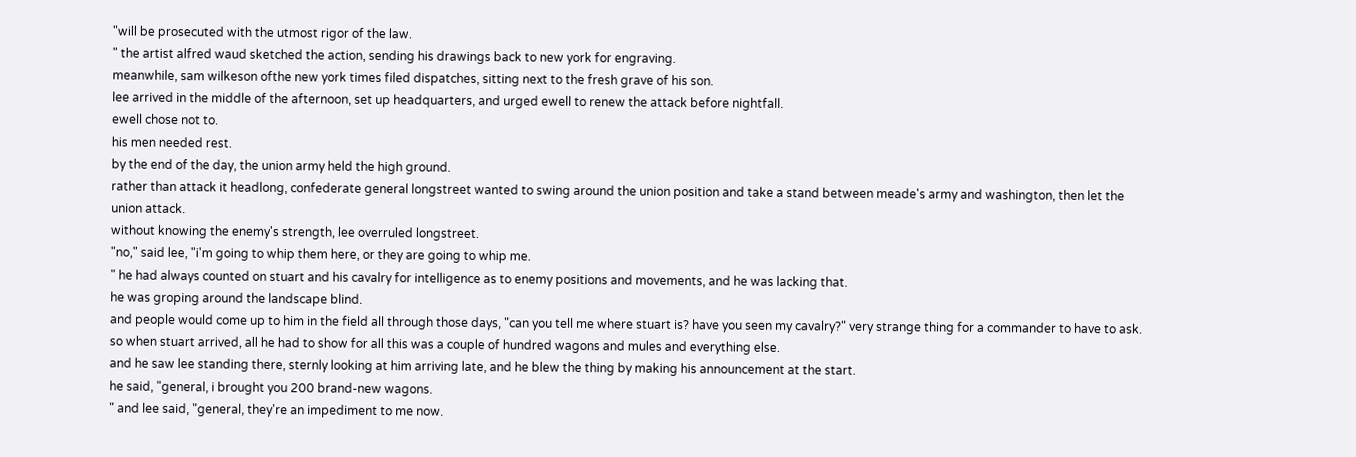"will be prosecuted with the utmost rigor of the law.
" the artist alfred waud sketched the action, sending his drawings back to new york for engraving.
meanwhile, sam wilkeson ofthe new york times filed dispatches, sitting next to the fresh grave of his son.
lee arrived in the middle of the afternoon, set up headquarters, and urged ewell to renew the attack before nightfall.
ewell chose not to.
his men needed rest.
by the end of the day, the union army held the high ground.
rather than attack it headlong, confederate general longstreet wanted to swing around the union position and take a stand between meade's army and washington, then let the union attack.
without knowing the enemy's strength, lee overruled longstreet.
"no," said lee, "i'm going to whip them here, or they are going to whip me.
" he had always counted on stuart and his cavalry for intelligence as to enemy positions and movements, and he was lacking that.
he was groping around the landscape blind.
and people would come up to him in the field all through those days, "can you tell me where stuart is? have you seen my cavalry?" very strange thing for a commander to have to ask.
so when stuart arrived, all he had to show for all this was a couple of hundred wagons and mules and everything else.
and he saw lee standing there, sternly looking at him arriving late, and he blew the thing by making his announcement at the start.
he said, "general, i brought you 200 brand-new wagons.
" and lee said, "general, they're an impediment to me now.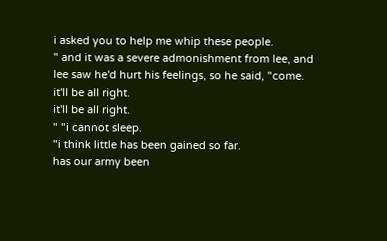i asked you to help me whip these people.
" and it was a severe admonishment from lee, and lee saw he'd hurt his feelings, so he said, "come.
it'll be all right.
it'll be all right.
" "i cannot sleep.
"i think little has been gained so far.
has our army been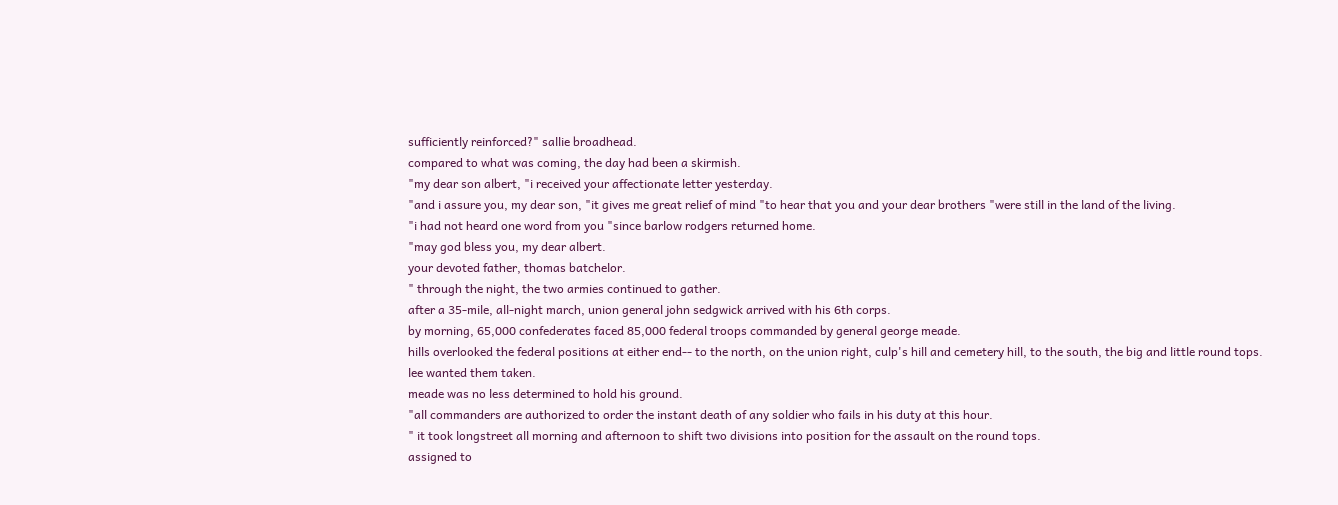sufficiently reinforced?" sallie broadhead.
compared to what was coming, the day had been a skirmish.
"my dear son albert, "i received your affectionate letter yesterday.
"and i assure you, my dear son, "it gives me great relief of mind "to hear that you and your dear brothers "were still in the land of the living.
"i had not heard one word from you "since barlow rodgers returned home.
"may god bless you, my dear albert.
your devoted father, thomas batchelor.
" through the night, the two armies continued to gather.
after a 35-mile, all-night march, union general john sedgwick arrived with his 6th corps.
by morning, 65,000 confederates faced 85,000 federal troops commanded by general george meade.
hills overlooked the federal positions at either end-- to the north, on the union right, culp's hill and cemetery hill, to the south, the big and little round tops.
lee wanted them taken.
meade was no less determined to hold his ground.
"all commanders are authorized to order the instant death of any soldier who fails in his duty at this hour.
" it took longstreet all morning and afternoon to shift two divisions into position for the assault on the round tops.
assigned to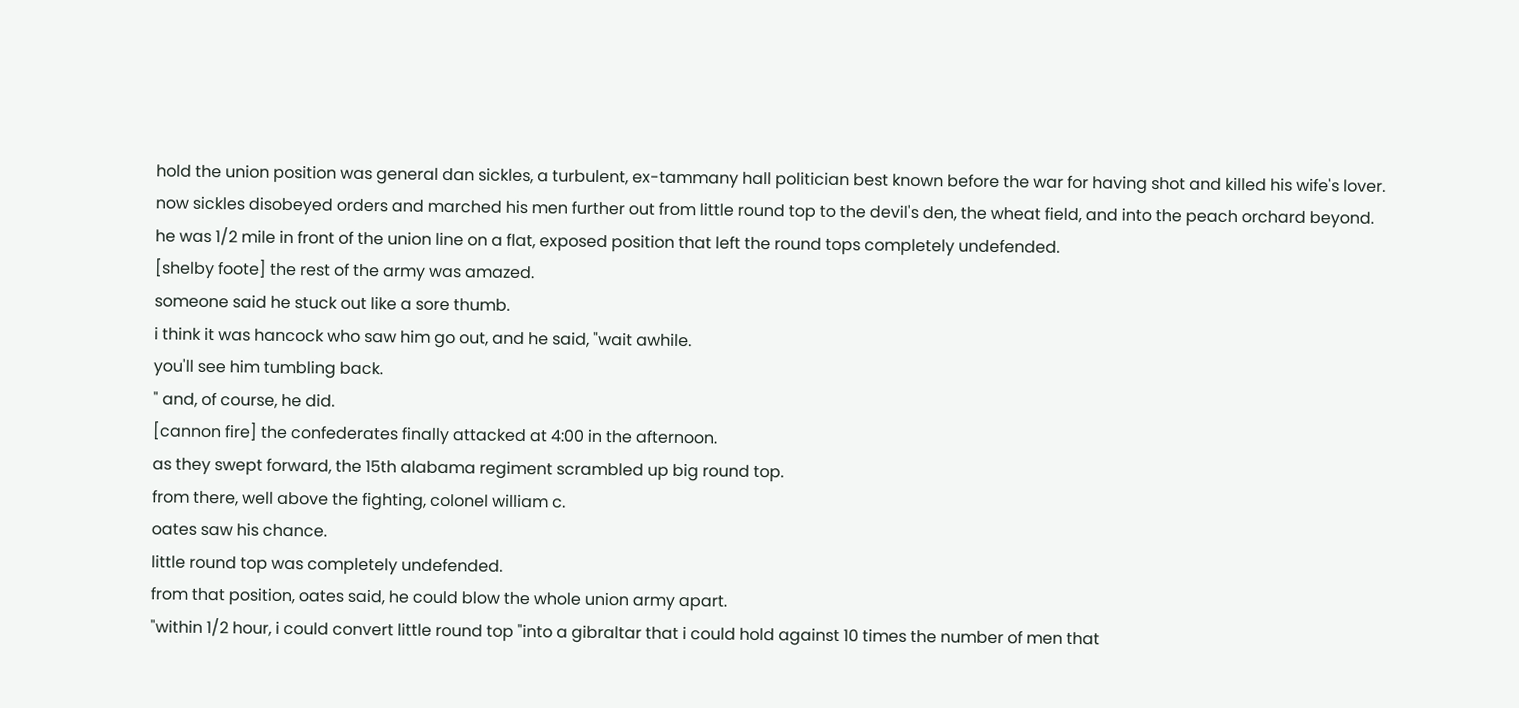hold the union position was general dan sickles, a turbulent, ex-tammany hall politician best known before the war for having shot and killed his wife's lover.
now sickles disobeyed orders and marched his men further out from little round top to the devil's den, the wheat field, and into the peach orchard beyond.
he was 1/2 mile in front of the union line on a flat, exposed position that left the round tops completely undefended.
[shelby foote] the rest of the army was amazed.
someone said he stuck out like a sore thumb.
i think it was hancock who saw him go out, and he said, "wait awhile.
you'll see him tumbling back.
" and, of course, he did.
[cannon fire] the confederates finally attacked at 4:00 in the afternoon.
as they swept forward, the 15th alabama regiment scrambled up big round top.
from there, well above the fighting, colonel william c.
oates saw his chance.
little round top was completely undefended.
from that position, oates said, he could blow the whole union army apart.
"within 1/2 hour, i could convert little round top "into a gibraltar that i could hold against 10 times the number of men that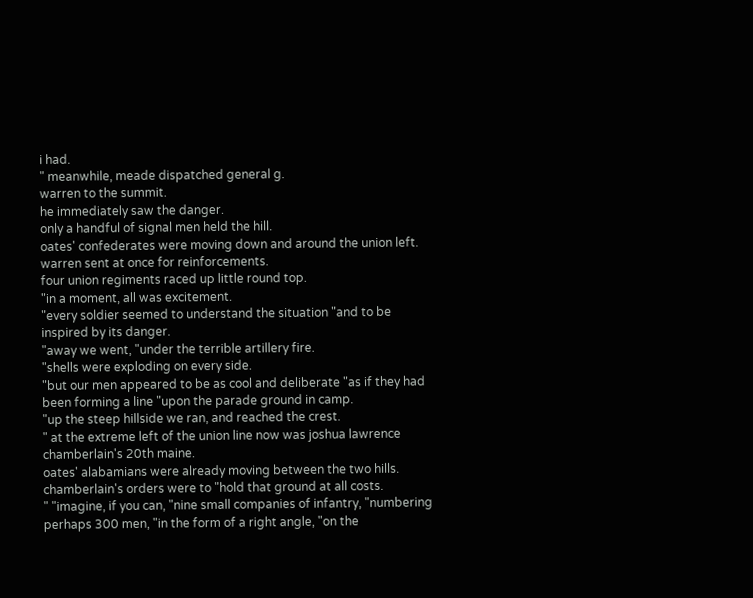i had.
" meanwhile, meade dispatched general g.
warren to the summit.
he immediately saw the danger.
only a handful of signal men held the hill.
oates' confederates were moving down and around the union left.
warren sent at once for reinforcements.
four union regiments raced up little round top.
"in a moment, all was excitement.
"every soldier seemed to understand the situation "and to be inspired by its danger.
"away we went, "under the terrible artillery fire.
"shells were exploding on every side.
"but our men appeared to be as cool and deliberate "as if they had been forming a line "upon the parade ground in camp.
"up the steep hillside we ran, and reached the crest.
" at the extreme left of the union line now was joshua lawrence chamberlain's 20th maine.
oates' alabamians were already moving between the two hills.
chamberlain's orders were to "hold that ground at all costs.
" "imagine, if you can, "nine small companies of infantry, "numbering perhaps 300 men, "in the form of a right angle, "on the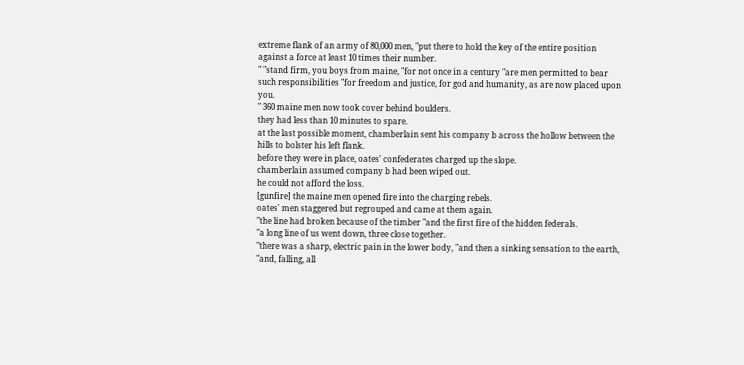extreme flank of an army of 80,000 men, "put there to hold the key of the entire position against a force at least 10 times their number.
" "stand firm, you boys from maine, "for not once in a century "are men permitted to bear such responsibilities "for freedom and justice, for god and humanity, as are now placed upon you.
" 360 maine men now took cover behind boulders.
they had less than 10 minutes to spare.
at the last possible moment, chamberlain sent his company b across the hollow between the hills to bolster his left flank.
before they were in place, oates' confederates charged up the slope.
chamberlain assumed company b had been wiped out.
he could not afford the loss.
[gunfire] the maine men opened fire into the charging rebels.
oates' men staggered but regrouped and came at them again.
"the line had broken because of the timber "and the first fire of the hidden federals.
"a long line of us went down, three close together.
"there was a sharp, electric pain in the lower body, "and then a sinking sensation to the earth, "and, falling, all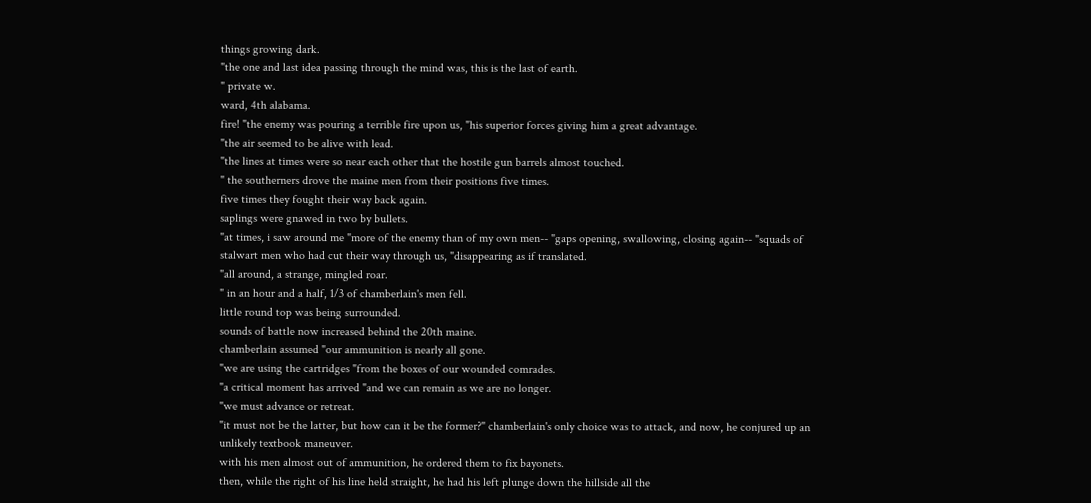things growing dark.
"the one and last idea passing through the mind was, this is the last of earth.
" private w.
ward, 4th alabama.
fire! "the enemy was pouring a terrible fire upon us, "his superior forces giving him a great advantage.
"the air seemed to be alive with lead.
"the lines at times were so near each other that the hostile gun barrels almost touched.
" the southerners drove the maine men from their positions five times.
five times they fought their way back again.
saplings were gnawed in two by bullets.
"at times, i saw around me "more of the enemy than of my own men-- "gaps opening, swallowing, closing again-- "squads of stalwart men who had cut their way through us, "disappearing as if translated.
"all around, a strange, mingled roar.
" in an hour and a half, 1/3 of chamberlain's men fell.
little round top was being surrounded.
sounds of battle now increased behind the 20th maine.
chamberlain assumed "our ammunition is nearly all gone.
"we are using the cartridges "from the boxes of our wounded comrades.
"a critical moment has arrived "and we can remain as we are no longer.
"we must advance or retreat.
"it must not be the latter, but how can it be the former?" chamberlain's only choice was to attack, and now, he conjured up an unlikely textbook maneuver.
with his men almost out of ammunition, he ordered them to fix bayonets.
then, while the right of his line held straight, he had his left plunge down the hillside all the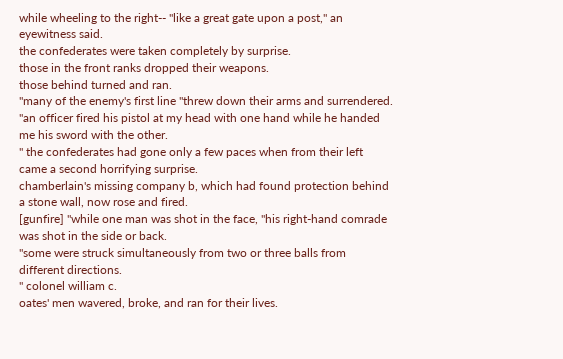while wheeling to the right-- "like a great gate upon a post," an eyewitness said.
the confederates were taken completely by surprise.
those in the front ranks dropped their weapons.
those behind turned and ran.
"many of the enemy's first line "threw down their arms and surrendered.
"an officer fired his pistol at my head with one hand while he handed me his sword with the other.
" the confederates had gone only a few paces when from their left came a second horrifying surprise.
chamberlain's missing company b, which had found protection behind a stone wall, now rose and fired.
[gunfire] "while one man was shot in the face, "his right-hand comrade was shot in the side or back.
"some were struck simultaneously from two or three balls from different directions.
" colonel william c.
oates' men wavered, broke, and ran for their lives.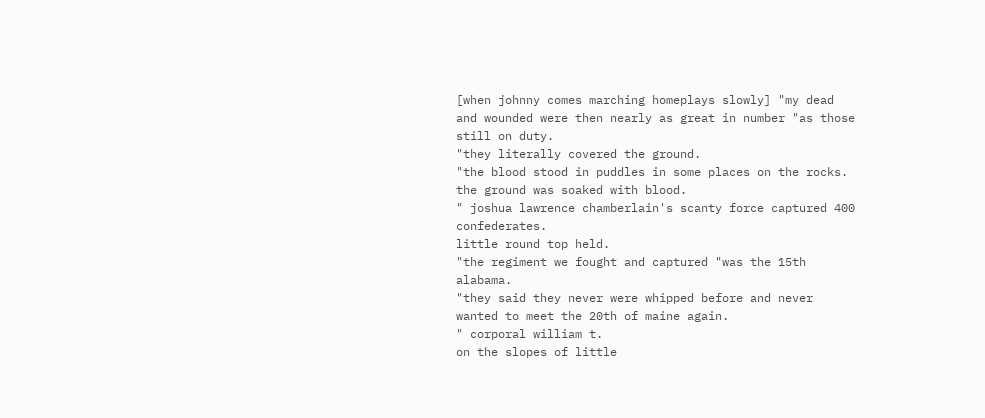[when johnny comes marching homeplays slowly] "my dead and wounded were then nearly as great in number "as those still on duty.
"they literally covered the ground.
"the blood stood in puddles in some places on the rocks.
the ground was soaked with blood.
" joshua lawrence chamberlain's scanty force captured 400 confederates.
little round top held.
"the regiment we fought and captured "was the 15th alabama.
"they said they never were whipped before and never wanted to meet the 20th of maine again.
" corporal william t.
on the slopes of little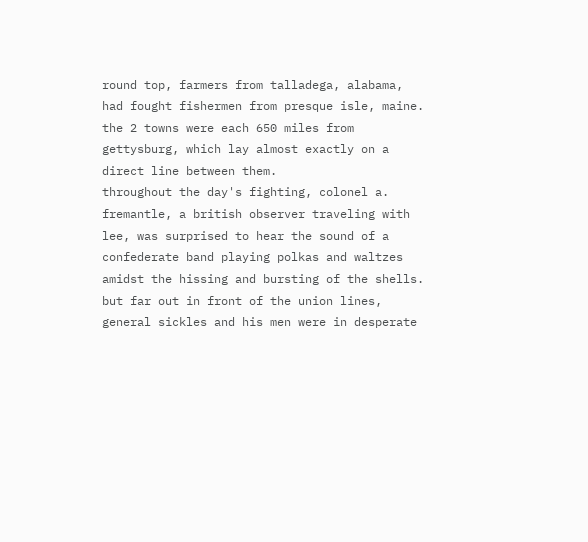round top, farmers from talladega, alabama, had fought fishermen from presque isle, maine.
the 2 towns were each 650 miles from gettysburg, which lay almost exactly on a direct line between them.
throughout the day's fighting, colonel a.
fremantle, a british observer traveling with lee, was surprised to hear the sound of a confederate band playing polkas and waltzes amidst the hissing and bursting of the shells.
but far out in front of the union lines, general sickles and his men were in desperate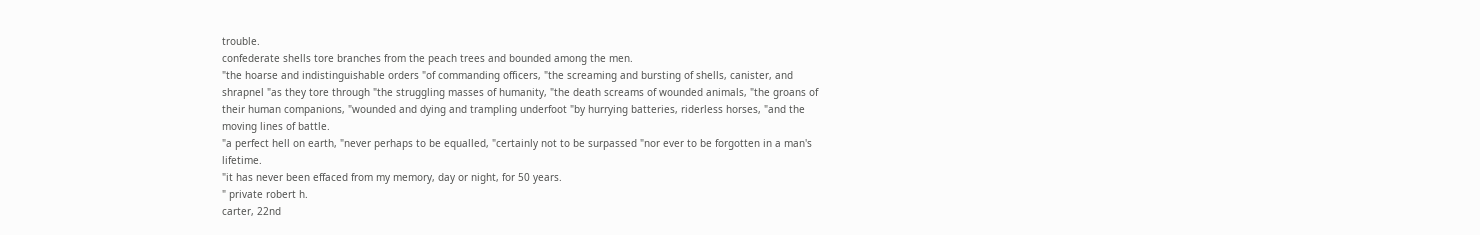trouble.
confederate shells tore branches from the peach trees and bounded among the men.
"the hoarse and indistinguishable orders "of commanding officers, "the screaming and bursting of shells, canister, and shrapnel "as they tore through "the struggling masses of humanity, "the death screams of wounded animals, "the groans of their human companions, "wounded and dying and trampling underfoot "by hurrying batteries, riderless horses, "and the moving lines of battle.
"a perfect hell on earth, "never perhaps to be equalled, "certainly not to be surpassed "nor ever to be forgotten in a man's lifetime.
"it has never been effaced from my memory, day or night, for 50 years.
" private robert h.
carter, 22nd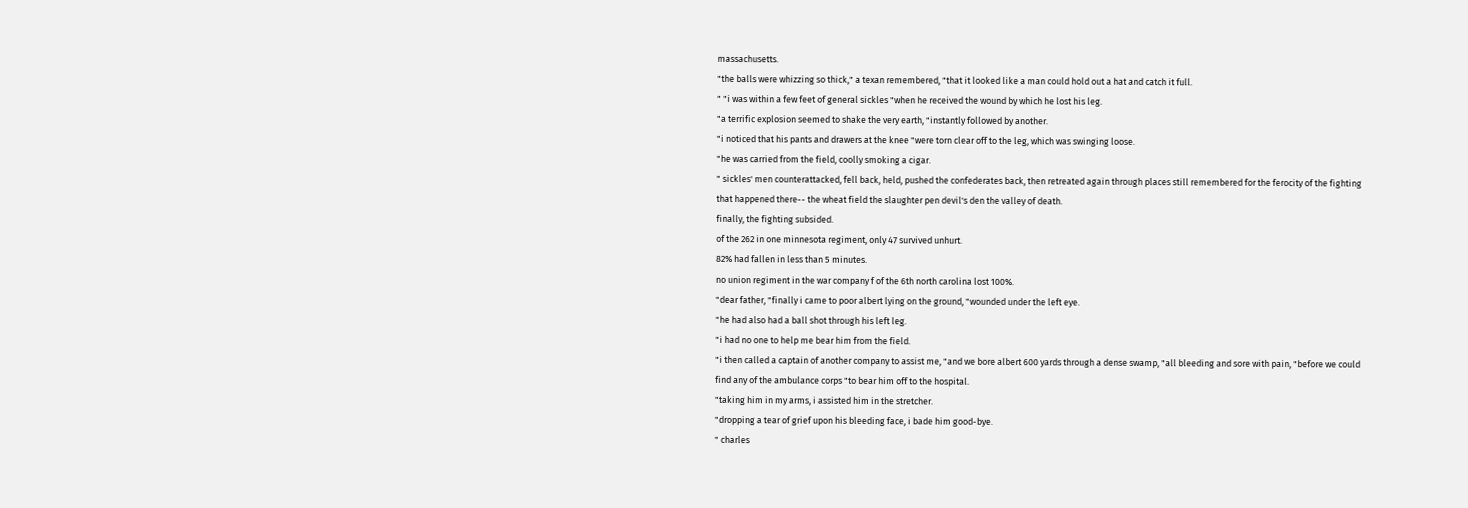massachusetts.
"the balls were whizzing so thick," a texan remembered, "that it looked like a man could hold out a hat and catch it full.
" "i was within a few feet of general sickles "when he received the wound by which he lost his leg.
"a terrific explosion seemed to shake the very earth, "instantly followed by another.
"i noticed that his pants and drawers at the knee "were torn clear off to the leg, which was swinging loose.
"he was carried from the field, coolly smoking a cigar.
" sickles' men counterattacked, fell back, held, pushed the confederates back, then retreated again through places still remembered for the ferocity of the fighting that happened there-- the wheat field the slaughter pen devil's den the valley of death.
finally, the fighting subsided.
of the 262 in one minnesota regiment, only 47 survived unhurt.
82% had fallen in less than 5 minutes.
no union regiment in the war company f of the 6th north carolina lost 100%.
"dear father, "finally i came to poor albert lying on the ground, "wounded under the left eye.
"he had also had a ball shot through his left leg.
"i had no one to help me bear him from the field.
"i then called a captain of another company to assist me, "and we bore albert 600 yards through a dense swamp, "all bleeding and sore with pain, "before we could find any of the ambulance corps "to bear him off to the hospital.
"taking him in my arms, i assisted him in the stretcher.
"dropping a tear of grief upon his bleeding face, i bade him good-bye.
" charles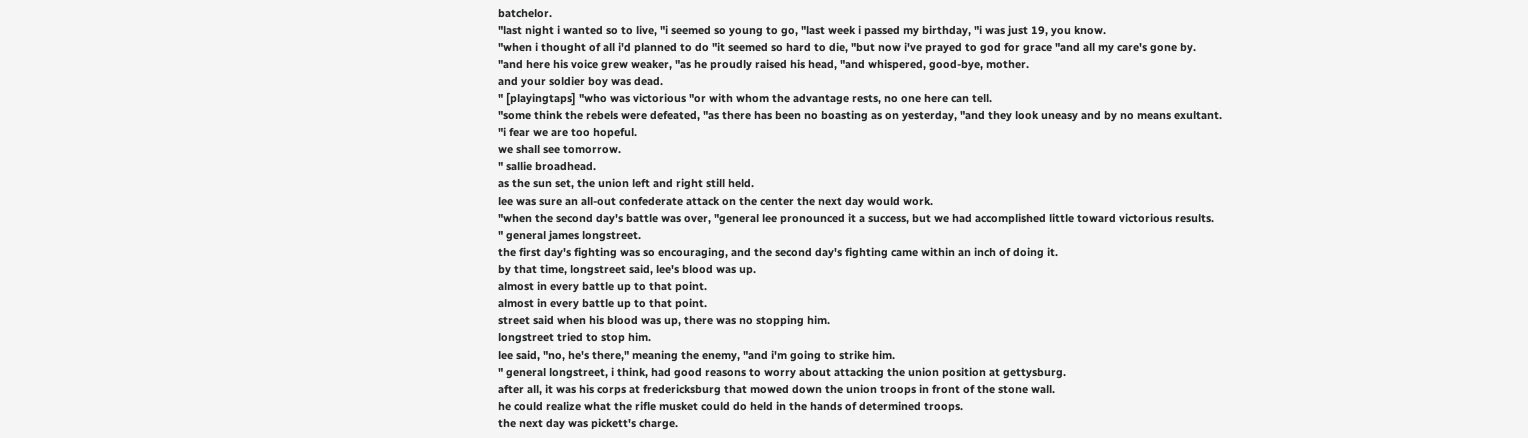batchelor.
"last night i wanted so to live, "i seemed so young to go, "last week i passed my birthday, "i was just 19, you know.
"when i thought of all i'd planned to do "it seemed so hard to die, "but now i've prayed to god for grace "and all my care's gone by.
"and here his voice grew weaker, "as he proudly raised his head, "and whispered, good-bye, mother.
and your soldier boy was dead.
" [playingtaps] "who was victorious "or with whom the advantage rests, no one here can tell.
"some think the rebels were defeated, "as there has been no boasting as on yesterday, "and they look uneasy and by no means exultant.
"i fear we are too hopeful.
we shall see tomorrow.
" sallie broadhead.
as the sun set, the union left and right still held.
lee was sure an all-out confederate attack on the center the next day would work.
"when the second day's battle was over, "general lee pronounced it a success, but we had accomplished little toward victorious results.
" general james longstreet.
the first day's fighting was so encouraging, and the second day's fighting came within an inch of doing it.
by that time, longstreet said, lee's blood was up.
almost in every battle up to that point.
almost in every battle up to that point.
street said when his blood was up, there was no stopping him.
longstreet tried to stop him.
lee said, "no, he's there," meaning the enemy, "and i'm going to strike him.
" general longstreet, i think, had good reasons to worry about attacking the union position at gettysburg.
after all, it was his corps at fredericksburg that mowed down the union troops in front of the stone wall.
he could realize what the rifle musket could do held in the hands of determined troops.
the next day was pickett's charge.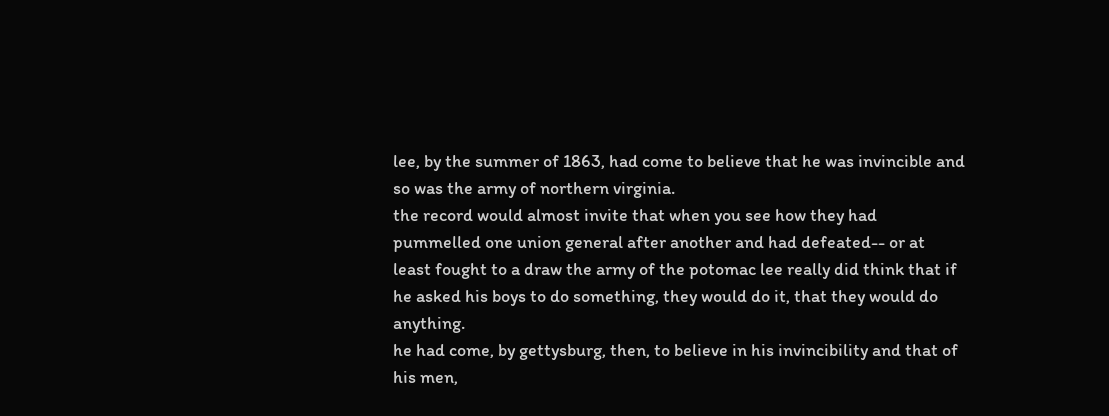lee, by the summer of 1863, had come to believe that he was invincible and so was the army of northern virginia.
the record would almost invite that when you see how they had pummelled one union general after another and had defeated-- or at least fought to a draw the army of the potomac lee really did think that if he asked his boys to do something, they would do it, that they would do anything.
he had come, by gettysburg, then, to believe in his invincibility and that of his men,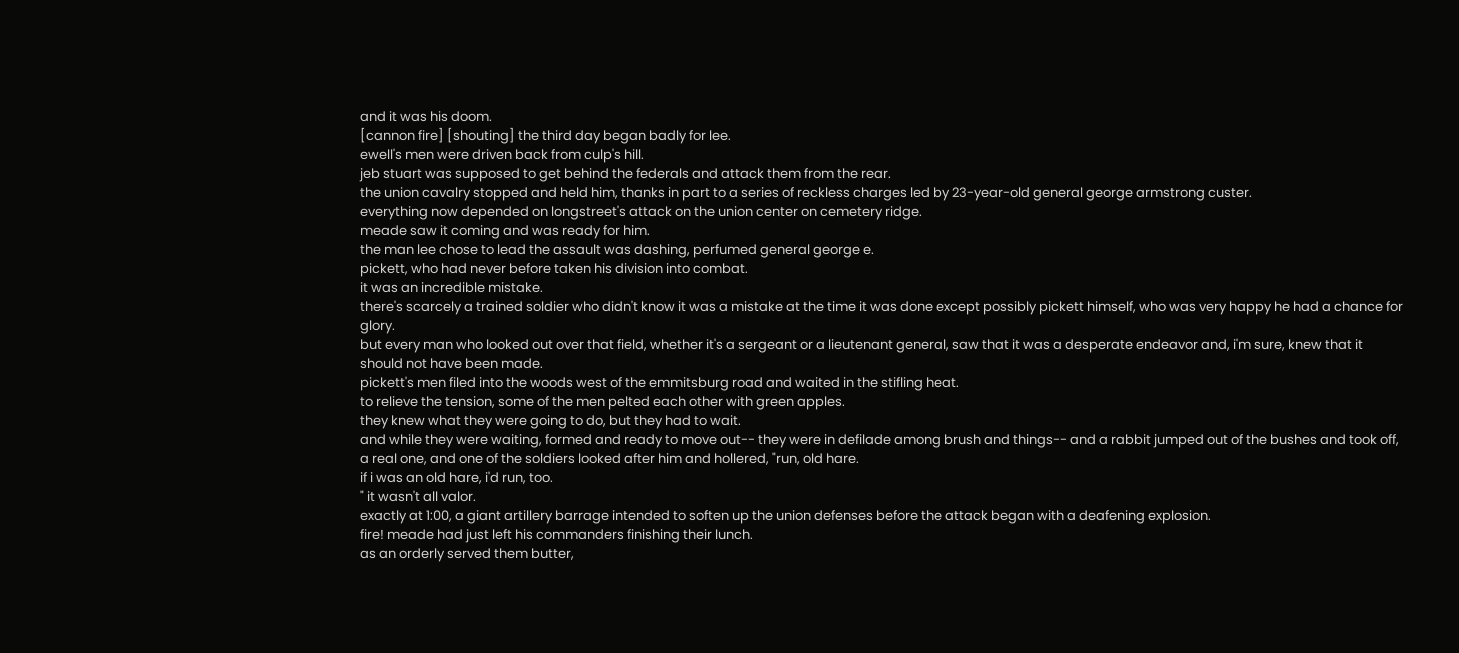and it was his doom.
[cannon fire] [shouting] the third day began badly for lee.
ewell's men were driven back from culp's hill.
jeb stuart was supposed to get behind the federals and attack them from the rear.
the union cavalry stopped and held him, thanks in part to a series of reckless charges led by 23-year-old general george armstrong custer.
everything now depended on longstreet's attack on the union center on cemetery ridge.
meade saw it coming and was ready for him.
the man lee chose to lead the assault was dashing, perfumed general george e.
pickett, who had never before taken his division into combat.
it was an incredible mistake.
there's scarcely a trained soldier who didn't know it was a mistake at the time it was done except possibly pickett himself, who was very happy he had a chance for glory.
but every man who looked out over that field, whether it's a sergeant or a lieutenant general, saw that it was a desperate endeavor and, i'm sure, knew that it should not have been made.
pickett's men filed into the woods west of the emmitsburg road and waited in the stifling heat.
to relieve the tension, some of the men pelted each other with green apples.
they knew what they were going to do, but they had to wait.
and while they were waiting, formed and ready to move out-- they were in defilade among brush and things-- and a rabbit jumped out of the bushes and took off, a real one, and one of the soldiers looked after him and hollered, "run, old hare.
if i was an old hare, i'd run, too.
" it wasn't all valor.
exactly at 1:00, a giant artillery barrage intended to soften up the union defenses before the attack began with a deafening explosion.
fire! meade had just left his commanders finishing their lunch.
as an orderly served them butter,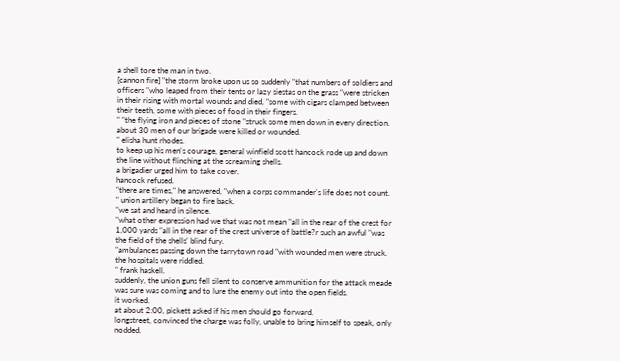a shell tore the man in two.
[cannon fire] "the storm broke upon us so suddenly "that numbers of soldiers and officers "who leaped from their tents or lazy siestas on the grass "were stricken in their rising with mortal wounds and died, "some with cigars clamped between their teeth, some with pieces of food in their fingers.
" "the flying iron and pieces of stone "struck some men down in every direction.
about 30 men of our brigade were killed or wounded.
" elisha hunt rhodes.
to keep up his men's courage, general winfield scott hancock rode up and down the line without flinching at the screaming shells.
a brigadier urged him to take cover.
hancock refused.
"there are times," he answered, "when a corps commander's life does not count.
" union artillery began to fire back.
"we sat and heard in silence.
"what other expression had we that was not mean "all in the rear of the crest for 1,000 yards "all in the rear of the crest universe of battle?r such an awful "was the field of the shells' blind fury.
"ambulances passing down the tarrytown road "with wounded men were struck.
the hospitals were riddled.
" frank haskell.
suddenly, the union guns fell silent to conserve ammunition for the attack meade was sure was coming and to lure the enemy out into the open fields.
it worked.
at about 2:00, pickett asked if his men should go forward.
longstreet, convinced the charge was folly, unable to bring himself to speak, only nodded.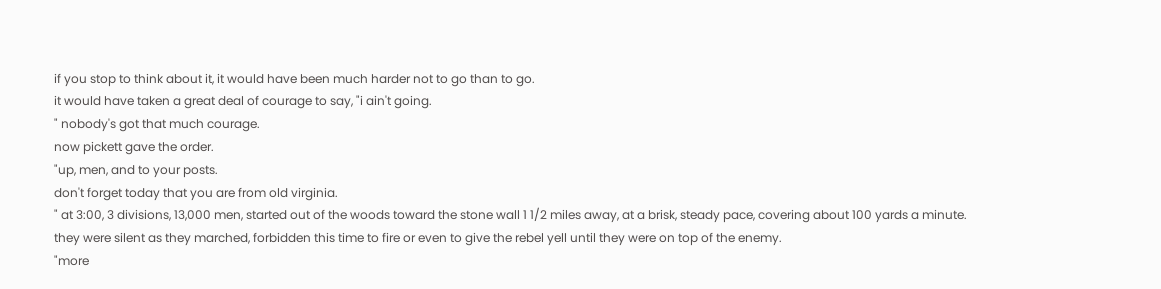if you stop to think about it, it would have been much harder not to go than to go.
it would have taken a great deal of courage to say, "i ain't going.
" nobody's got that much courage.
now pickett gave the order.
"up, men, and to your posts.
don't forget today that you are from old virginia.
" at 3:00, 3 divisions, 13,000 men, started out of the woods toward the stone wall 1 1/2 miles away, at a brisk, steady pace, covering about 100 yards a minute.
they were silent as they marched, forbidden this time to fire or even to give the rebel yell until they were on top of the enemy.
"more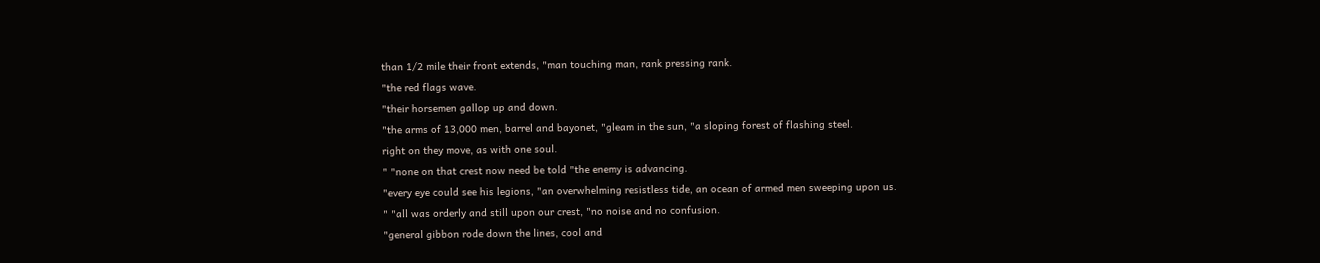than 1/2 mile their front extends, "man touching man, rank pressing rank.
"the red flags wave.
"their horsemen gallop up and down.
"the arms of 13,000 men, barrel and bayonet, "gleam in the sun, "a sloping forest of flashing steel.
right on they move, as with one soul.
" "none on that crest now need be told "the enemy is advancing.
"every eye could see his legions, "an overwhelming resistless tide, an ocean of armed men sweeping upon us.
" "all was orderly and still upon our crest, "no noise and no confusion.
"general gibbon rode down the lines, cool and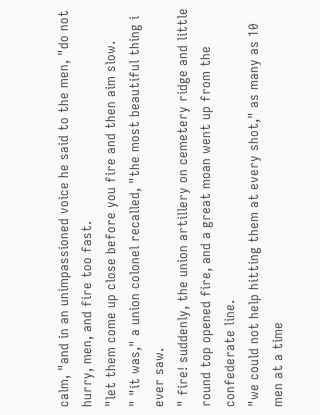calm, "and in an unimpassioned voice he said to the men, "do not hurry, men, and fire too fast.
"let them come up close before you fire and then aim slow.
" "it was," a union colonel recalled, "the most beautiful thing i ever saw.
" fire! suddenly, the union artillery on cemetery ridge and little round top opened fire, and a great moan went up from the confederate line.
"we could not help hitting them at every shot," as many as 10 men at a time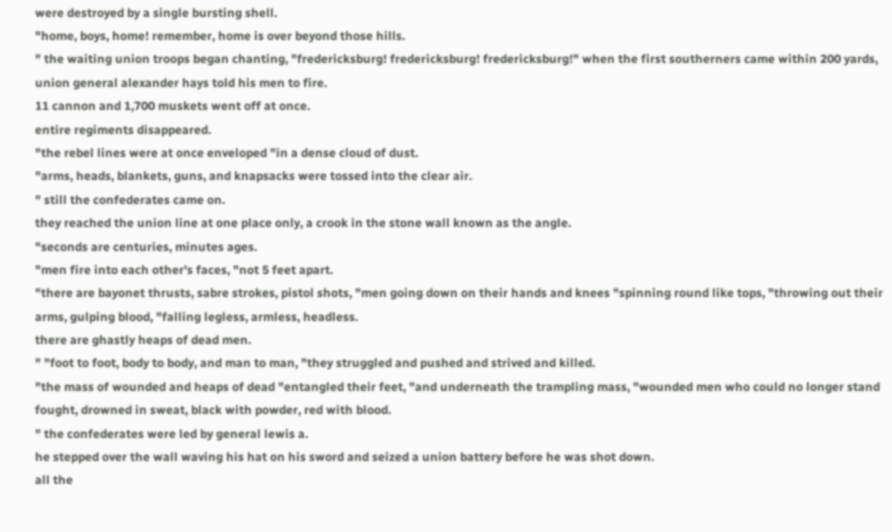were destroyed by a single bursting shell.
"home, boys, home! remember, home is over beyond those hills.
" the waiting union troops began chanting, "fredericksburg! fredericksburg! fredericksburg!" when the first southerners came within 200 yards, union general alexander hays told his men to fire.
11 cannon and 1,700 muskets went off at once.
entire regiments disappeared.
"the rebel lines were at once enveloped "in a dense cloud of dust.
"arms, heads, blankets, guns, and knapsacks were tossed into the clear air.
" still the confederates came on.
they reached the union line at one place only, a crook in the stone wall known as the angle.
"seconds are centuries, minutes ages.
"men fire into each other's faces, "not 5 feet apart.
"there are bayonet thrusts, sabre strokes, pistol shots, "men going down on their hands and knees "spinning round like tops, "throwing out their arms, gulping blood, "falling legless, armless, headless.
there are ghastly heaps of dead men.
" "foot to foot, body to body, and man to man, "they struggled and pushed and strived and killed.
"the mass of wounded and heaps of dead "entangled their feet, "and underneath the trampling mass, "wounded men who could no longer stand fought, drowned in sweat, black with powder, red with blood.
" the confederates were led by general lewis a.
he stepped over the wall waving his hat on his sword and seized a union battery before he was shot down.
all the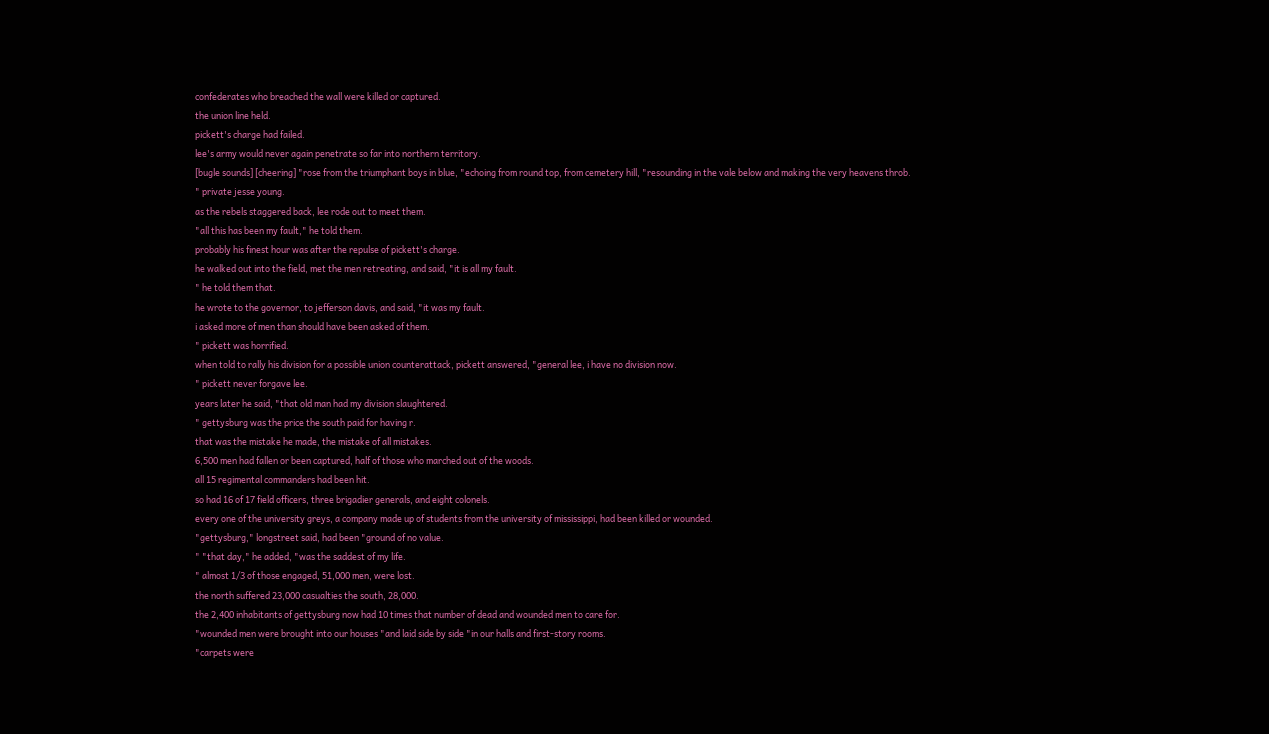confederates who breached the wall were killed or captured.
the union line held.
pickett's charge had failed.
lee's army would never again penetrate so far into northern territory.
[bugle sounds] [cheering] "rose from the triumphant boys in blue, "echoing from round top, from cemetery hill, "resounding in the vale below and making the very heavens throb.
" private jesse young.
as the rebels staggered back, lee rode out to meet them.
"all this has been my fault," he told them.
probably his finest hour was after the repulse of pickett's charge.
he walked out into the field, met the men retreating, and said, "it is all my fault.
" he told them that.
he wrote to the governor, to jefferson davis, and said, "it was my fault.
i asked more of men than should have been asked of them.
" pickett was horrified.
when told to rally his division for a possible union counterattack, pickett answered, "general lee, i have no division now.
" pickett never forgave lee.
years later he said, "that old man had my division slaughtered.
" gettysburg was the price the south paid for having r.
that was the mistake he made, the mistake of all mistakes.
6,500 men had fallen or been captured, half of those who marched out of the woods.
all 15 regimental commanders had been hit.
so had 16 of 17 field officers, three brigadier generals, and eight colonels.
every one of the university greys, a company made up of students from the university of mississippi, had been killed or wounded.
"gettysburg," longstreet said, had been "ground of no value.
" "that day," he added, "was the saddest of my life.
" almost 1/3 of those engaged, 51,000 men, were lost.
the north suffered 23,000 casualties the south, 28,000.
the 2,400 inhabitants of gettysburg now had 10 times that number of dead and wounded men to care for.
"wounded men were brought into our houses "and laid side by side "in our halls and first-story rooms.
"carpets were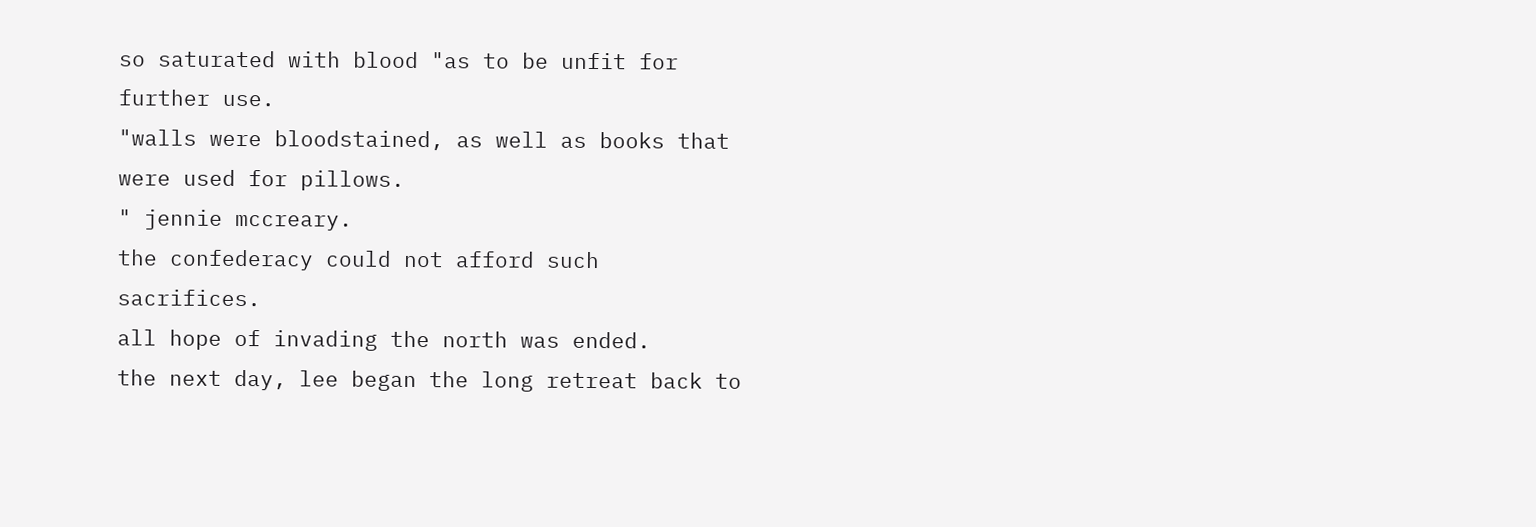so saturated with blood "as to be unfit for further use.
"walls were bloodstained, as well as books that were used for pillows.
" jennie mccreary.
the confederacy could not afford such sacrifices.
all hope of invading the north was ended.
the next day, lee began the long retreat back to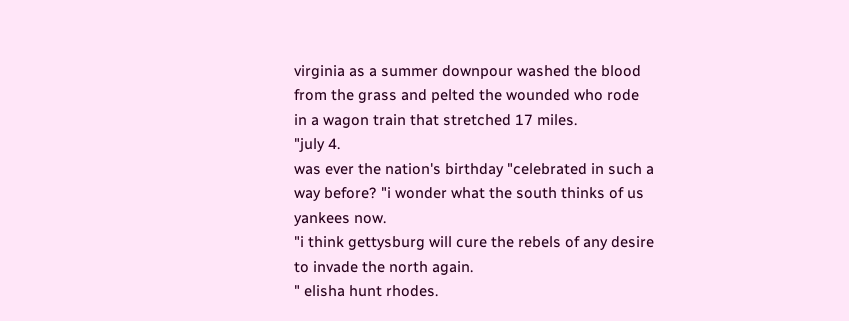virginia as a summer downpour washed the blood from the grass and pelted the wounded who rode in a wagon train that stretched 17 miles.
"july 4.
was ever the nation's birthday "celebrated in such a way before? "i wonder what the south thinks of us yankees now.
"i think gettysburg will cure the rebels of any desire to invade the north again.
" elisha hunt rhodes.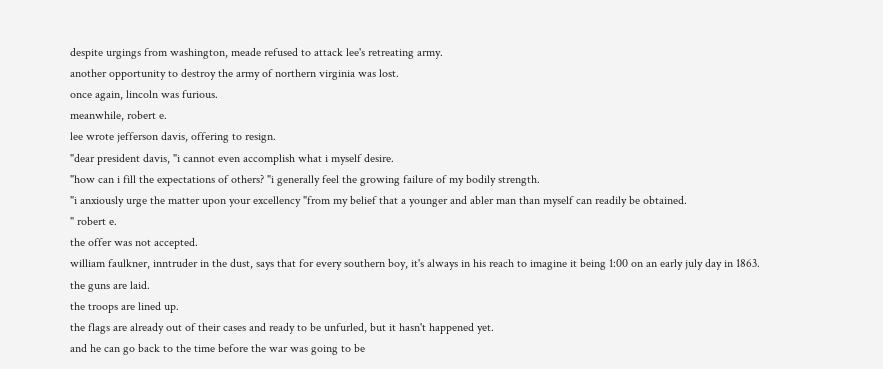despite urgings from washington, meade refused to attack lee's retreating army.
another opportunity to destroy the army of northern virginia was lost.
once again, lincoln was furious.
meanwhile, robert e.
lee wrote jefferson davis, offering to resign.
"dear president davis, "i cannot even accomplish what i myself desire.
"how can i fill the expectations of others? "i generally feel the growing failure of my bodily strength.
"i anxiously urge the matter upon your excellency "from my belief that a younger and abler man than myself can readily be obtained.
" robert e.
the offer was not accepted.
william faulkner, inntruder in the dust, says that for every southern boy, it's always in his reach to imagine it being 1:00 on an early july day in 1863.
the guns are laid.
the troops are lined up.
the flags are already out of their cases and ready to be unfurled, but it hasn't happened yet.
and he can go back to the time before the war was going to be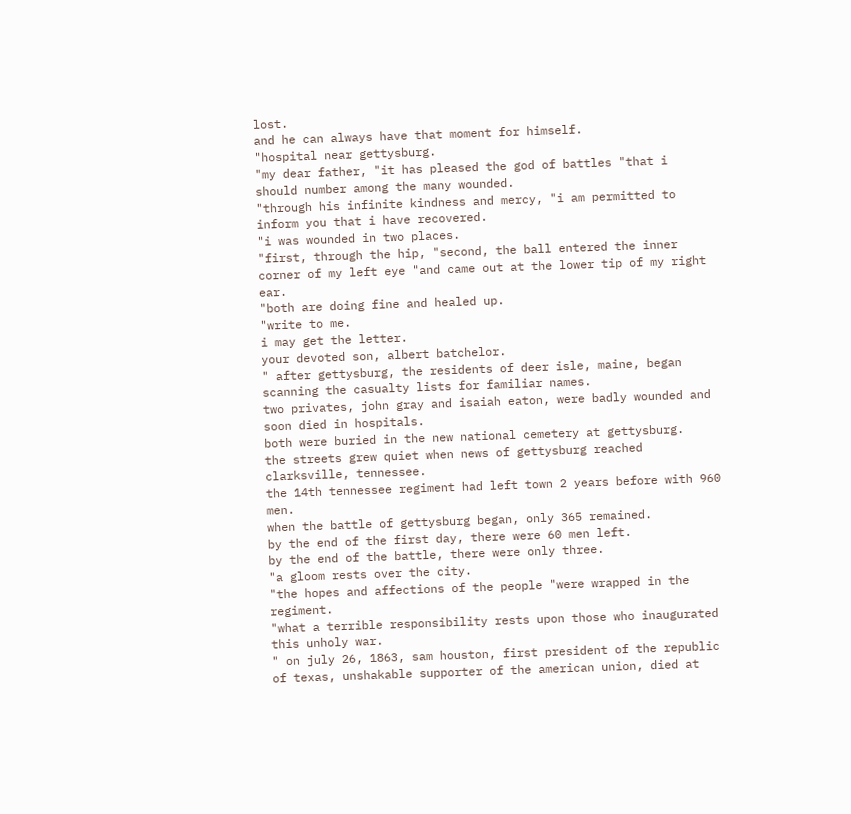lost.
and he can always have that moment for himself.
"hospital near gettysburg.
"my dear father, "it has pleased the god of battles "that i should number among the many wounded.
"through his infinite kindness and mercy, "i am permitted to inform you that i have recovered.
"i was wounded in two places.
"first, through the hip, "second, the ball entered the inner corner of my left eye "and came out at the lower tip of my right ear.
"both are doing fine and healed up.
"write to me.
i may get the letter.
your devoted son, albert batchelor.
" after gettysburg, the residents of deer isle, maine, began scanning the casualty lists for familiar names.
two privates, john gray and isaiah eaton, were badly wounded and soon died in hospitals.
both were buried in the new national cemetery at gettysburg.
the streets grew quiet when news of gettysburg reached clarksville, tennessee.
the 14th tennessee regiment had left town 2 years before with 960 men.
when the battle of gettysburg began, only 365 remained.
by the end of the first day, there were 60 men left.
by the end of the battle, there were only three.
"a gloom rests over the city.
"the hopes and affections of the people "were wrapped in the regiment.
"what a terrible responsibility rests upon those who inaugurated this unholy war.
" on july 26, 1863, sam houston, first president of the republic of texas, unshakable supporter of the american union, died at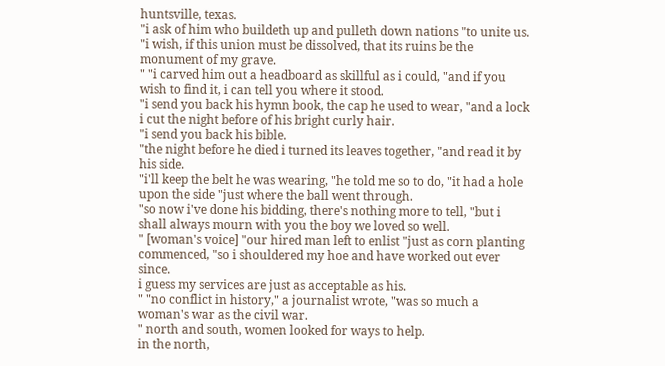huntsville, texas.
"i ask of him who buildeth up and pulleth down nations "to unite us.
"i wish, if this union must be dissolved, that its ruins be the monument of my grave.
" "i carved him out a headboard as skillful as i could, "and if you wish to find it, i can tell you where it stood.
"i send you back his hymn book, the cap he used to wear, "and a lock i cut the night before of his bright curly hair.
"i send you back his bible.
"the night before he died i turned its leaves together, "and read it by his side.
"i'll keep the belt he was wearing, "he told me so to do, "it had a hole upon the side "just where the ball went through.
"so now i've done his bidding, there's nothing more to tell, "but i shall always mourn with you the boy we loved so well.
" [woman's voice] "our hired man left to enlist "just as corn planting commenced, "so i shouldered my hoe and have worked out ever since.
i guess my services are just as acceptable as his.
" "no conflict in history," a journalist wrote, "was so much a woman's war as the civil war.
" north and south, women looked for ways to help.
in the north,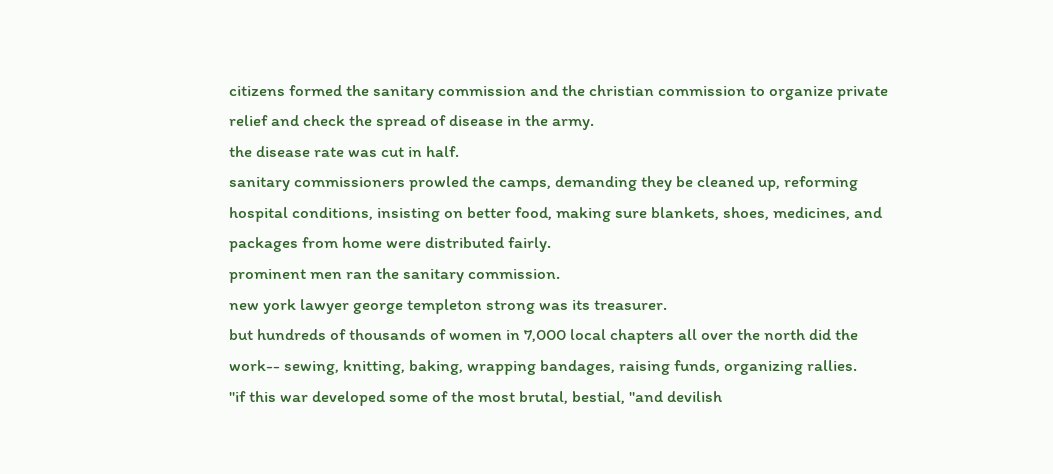citizens formed the sanitary commission and the christian commission to organize private relief and check the spread of disease in the army.
the disease rate was cut in half.
sanitary commissioners prowled the camps, demanding they be cleaned up, reforming hospital conditions, insisting on better food, making sure blankets, shoes, medicines, and packages from home were distributed fairly.
prominent men ran the sanitary commission.
new york lawyer george templeton strong was its treasurer.
but hundreds of thousands of women in 7,000 local chapters all over the north did the work-- sewing, knitting, baking, wrapping bandages, raising funds, organizing rallies.
"if this war developed some of the most brutal, bestial, "and devilish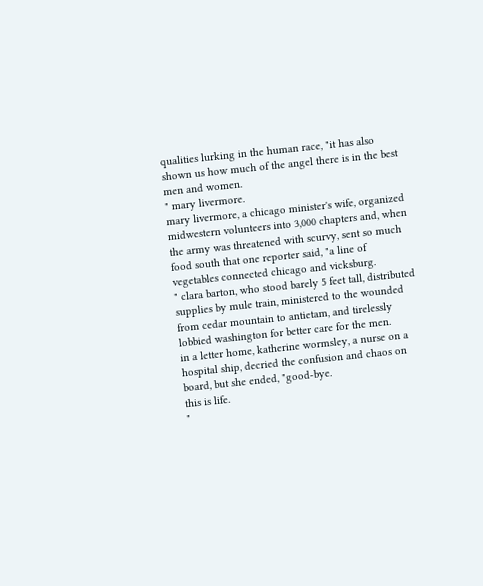qualities lurking in the human race, "it has also shown us how much of the angel there is in the best men and women.
" mary livermore.
mary livermore, a chicago minister's wife, organized midwestern volunteers into 3,000 chapters and, when the army was threatened with scurvy, sent so much food south that one reporter said, "a line of vegetables connected chicago and vicksburg.
" clara barton, who stood barely 5 feet tall, distributed supplies by mule train, ministered to the wounded from cedar mountain to antietam, and tirelessly lobbied washington for better care for the men.
in a letter home, katherine wormsley, a nurse on a hospital ship, decried the confusion and chaos on board, but she ended, "good-bye.
this is life.
"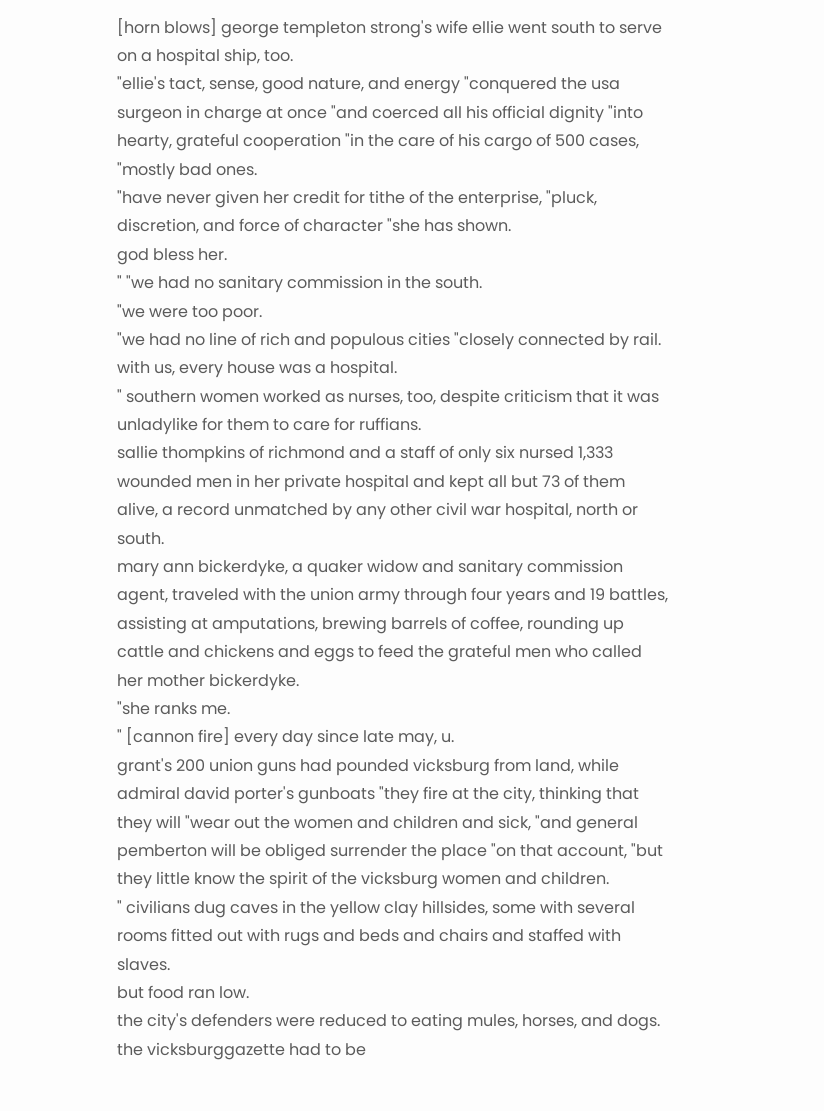[horn blows] george templeton strong's wife ellie went south to serve on a hospital ship, too.
"ellie's tact, sense, good nature, and energy "conquered the usa surgeon in charge at once "and coerced all his official dignity "into hearty, grateful cooperation "in the care of his cargo of 500 cases, "mostly bad ones.
"have never given her credit for tithe of the enterprise, "pluck, discretion, and force of character "she has shown.
god bless her.
" "we had no sanitary commission in the south.
"we were too poor.
"we had no line of rich and populous cities "closely connected by rail.
with us, every house was a hospital.
" southern women worked as nurses, too, despite criticism that it was unladylike for them to care for ruffians.
sallie thompkins of richmond and a staff of only six nursed 1,333 wounded men in her private hospital and kept all but 73 of them alive, a record unmatched by any other civil war hospital, north or south.
mary ann bickerdyke, a quaker widow and sanitary commission agent, traveled with the union army through four years and 19 battles, assisting at amputations, brewing barrels of coffee, rounding up cattle and chickens and eggs to feed the grateful men who called her mother bickerdyke.
"she ranks me.
" [cannon fire] every day since late may, u.
grant's 200 union guns had pounded vicksburg from land, while admiral david porter's gunboats "they fire at the city, thinking that they will "wear out the women and children and sick, "and general pemberton will be obliged surrender the place "on that account, "but they little know the spirit of the vicksburg women and children.
" civilians dug caves in the yellow clay hillsides, some with several rooms fitted out with rugs and beds and chairs and staffed with slaves.
but food ran low.
the city's defenders were reduced to eating mules, horses, and dogs.
the vicksburggazette had to be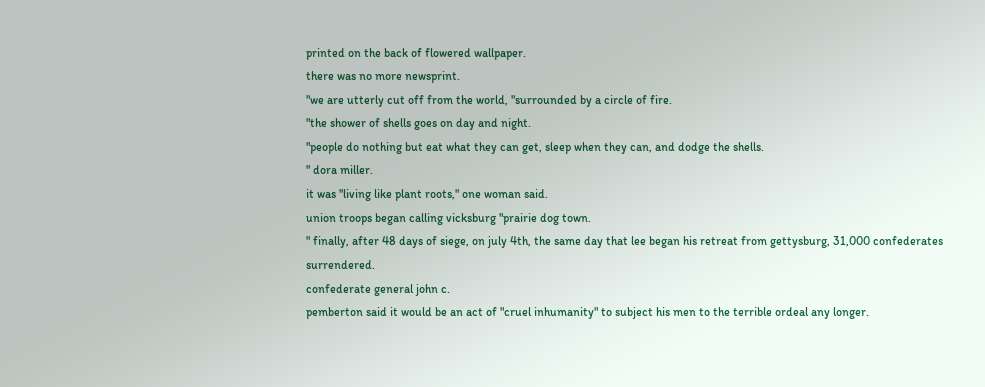printed on the back of flowered wallpaper.
there was no more newsprint.
"we are utterly cut off from the world, "surrounded by a circle of fire.
"the shower of shells goes on day and night.
"people do nothing but eat what they can get, sleep when they can, and dodge the shells.
" dora miller.
it was "living like plant roots," one woman said.
union troops began calling vicksburg "prairie dog town.
" finally, after 48 days of siege, on july 4th, the same day that lee began his retreat from gettysburg, 31,000 confederates surrendered.
confederate general john c.
pemberton said it would be an act of "cruel inhumanity" to subject his men to the terrible ordeal any longer.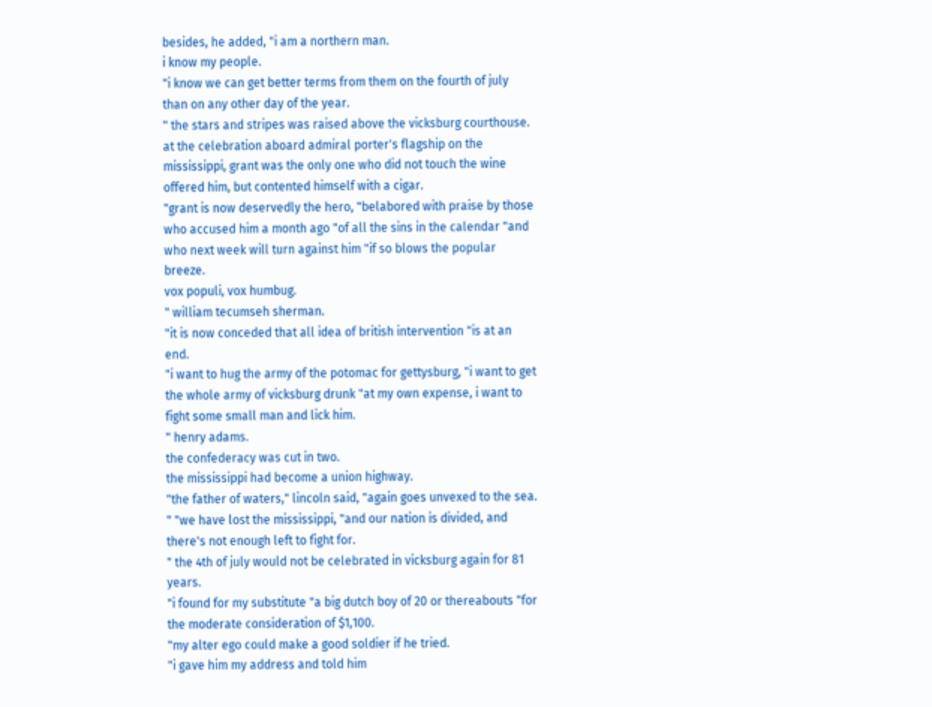besides, he added, "i am a northern man.
i know my people.
"i know we can get better terms from them on the fourth of july than on any other day of the year.
" the stars and stripes was raised above the vicksburg courthouse.
at the celebration aboard admiral porter's flagship on the mississippi, grant was the only one who did not touch the wine offered him, but contented himself with a cigar.
"grant is now deservedly the hero, "belabored with praise by those who accused him a month ago "of all the sins in the calendar "and who next week will turn against him "if so blows the popular breeze.
vox populi, vox humbug.
" william tecumseh sherman.
"it is now conceded that all idea of british intervention "is at an end.
"i want to hug the army of the potomac for gettysburg, "i want to get the whole army of vicksburg drunk "at my own expense, i want to fight some small man and lick him.
" henry adams.
the confederacy was cut in two.
the mississippi had become a union highway.
"the father of waters," lincoln said, "again goes unvexed to the sea.
" "we have lost the mississippi, "and our nation is divided, and there's not enough left to fight for.
" the 4th of july would not be celebrated in vicksburg again for 81 years.
"i found for my substitute "a big dutch boy of 20 or thereabouts "for the moderate consideration of $1,100.
"my alter ego could make a good soldier if he tried.
"i gave him my address and told him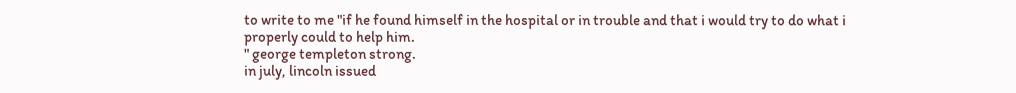to write to me "if he found himself in the hospital or in trouble and that i would try to do what i properly could to help him.
" george templeton strong.
in july, lincoln issued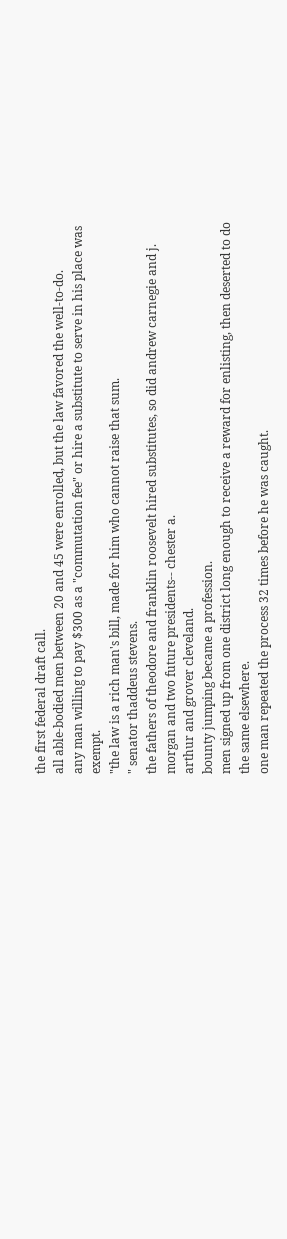the first federal draft call.
all able-bodied men between 20 and 45 were enrolled, but the law favored the well-to-do.
any man willing to pay $300 as a "commutation fee" or hire a substitute to serve in his place was exempt.
"the law is a rich man's bill, made for him who cannot raise that sum.
" senator thaddeus stevens.
the fathers of theodore and franklin roosevelt hired substitutes, so did andrew carnegie and j.
morgan and two future presidents-- chester a.
arthur and grover cleveland.
bounty jumping became a profession.
men signed up from one district long enough to receive a reward for enlisting, then deserted to do the same elsewhere.
one man repeated the process 32 times before he was caught.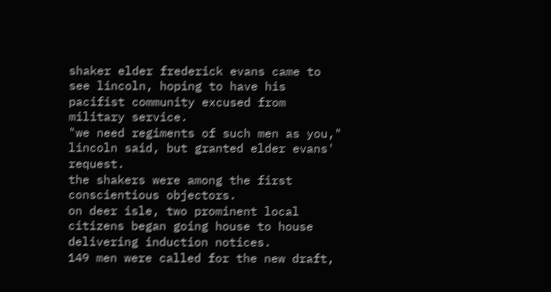shaker elder frederick evans came to see lincoln, hoping to have his pacifist community excused from military service.
"we need regiments of such men as you," lincoln said, but granted elder evans' request.
the shakers were among the first conscientious objectors.
on deer isle, two prominent local citizens began going house to house delivering induction notices.
149 men were called for the new draft,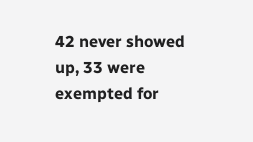42 never showed up, 33 were exempted for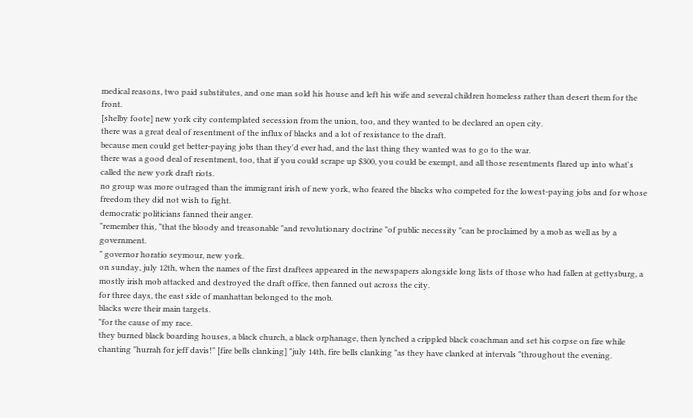medical reasons, two paid substitutes, and one man sold his house and left his wife and several children homeless rather than desert them for the front.
[shelby foote] new york city contemplated secession from the union, too, and they wanted to be declared an open city.
there was a great deal of resentment of the influx of blacks and a lot of resistance to the draft.
because men could get better-paying jobs than they'd ever had, and the last thing they wanted was to go to the war.
there was a good deal of resentment, too, that if you could scrape up $300, you could be exempt, and all those resentments flared up into what's called the new york draft riots.
no group was more outraged than the immigrant irish of new york, who feared the blacks who competed for the lowest-paying jobs and for whose freedom they did not wish to fight.
democratic politicians fanned their anger.
"remember this, "that the bloody and treasonable "and revolutionary doctrine "of public necessity "can be proclaimed by a mob as well as by a government.
" governor horatio seymour, new york.
on sunday, july 12th, when the names of the first draftees appeared in the newspapers alongside long lists of those who had fallen at gettysburg, a mostly irish mob attacked and destroyed the draft office, then fanned out across the city.
for three days, the east side of manhattan belonged to the mob.
blacks were their main targets.
"for the cause of my race.
they burned black boarding houses, a black church, a black orphanage, then lynched a crippled black coachman and set his corpse on fire while chanting "hurrah for jeff davis!" [fire bells clanking] "july 14th, fire bells clanking "as they have clanked at intervals "throughout the evening.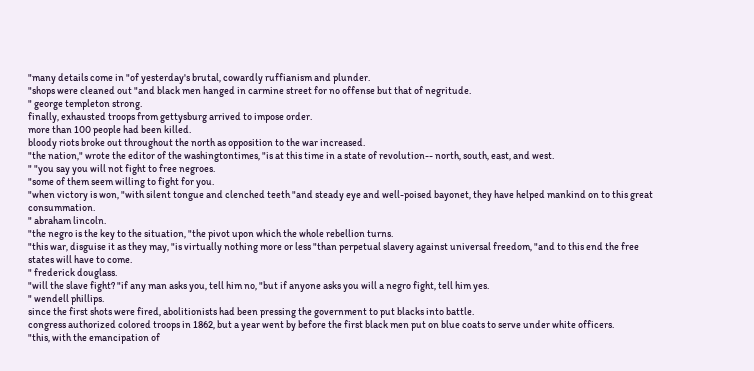"many details come in "of yesterday's brutal, cowardly ruffianism and plunder.
"shops were cleaned out "and black men hanged in carmine street for no offense but that of negritude.
" george templeton strong.
finally, exhausted troops from gettysburg arrived to impose order.
more than 100 people had been killed.
bloody riots broke out throughout the north as opposition to the war increased.
"the nation," wrote the editor of the washingtontimes, "is at this time in a state of revolution-- north, south, east, and west.
" "you say you will not fight to free negroes.
"some of them seem willing to fight for you.
"when victory is won, "with silent tongue and clenched teeth "and steady eye and well-poised bayonet, they have helped mankind on to this great consummation.
" abraham lincoln.
"the negro is the key to the situation, "the pivot upon which the whole rebellion turns.
"this war, disguise it as they may, "is virtually nothing more or less "than perpetual slavery against universal freedom, "and to this end the free states will have to come.
" frederick douglass.
"will the slave fight? "if any man asks you, tell him no, "but if anyone asks you will a negro fight, tell him yes.
" wendell phillips.
since the first shots were fired, abolitionists had been pressing the government to put blacks into battle.
congress authorized colored troops in 1862, but a year went by before the first black men put on blue coats to serve under white officers.
"this, with the emancipation of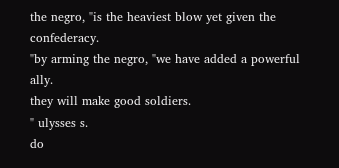the negro, "is the heaviest blow yet given the confederacy.
"by arming the negro, "we have added a powerful ally.
they will make good soldiers.
" ulysses s.
do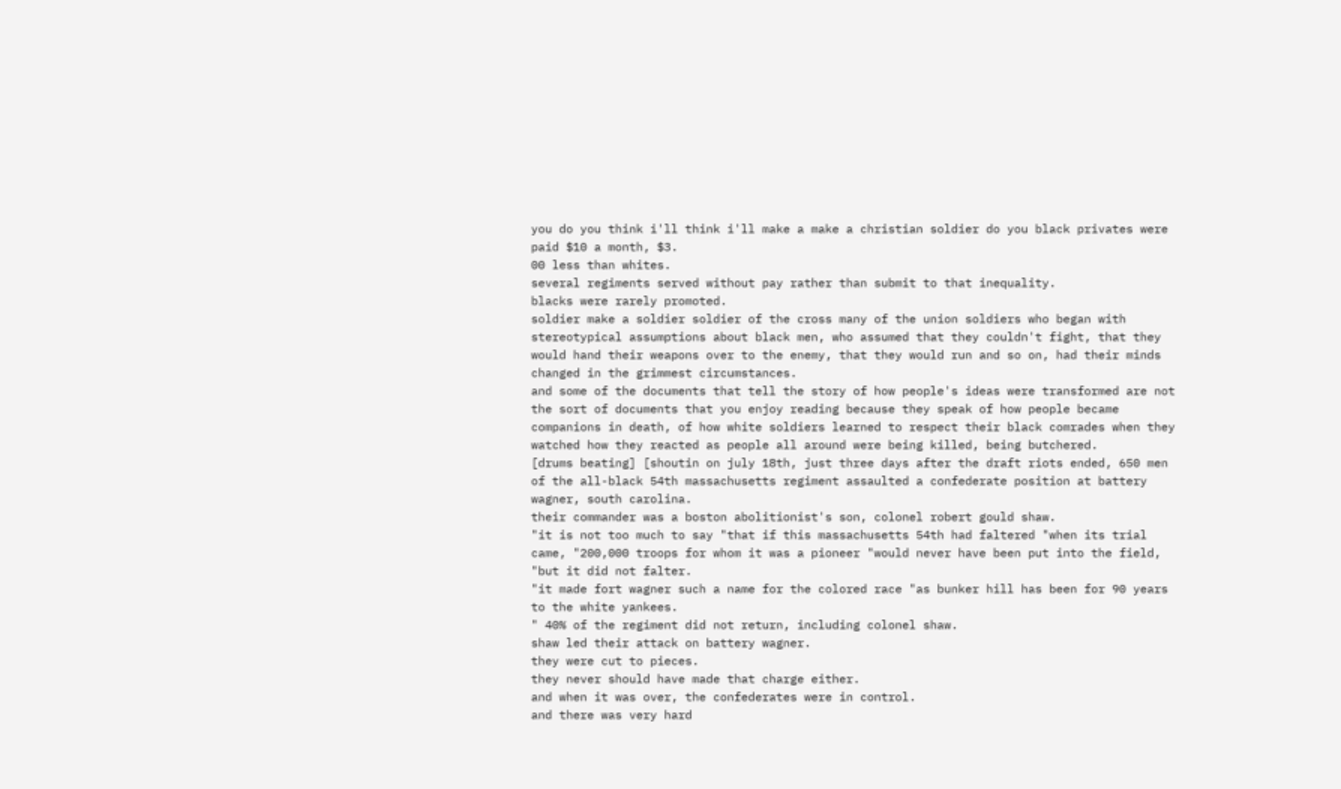you do you think i'll think i'll make a make a christian soldier do you black privates were paid $10 a month, $3.
00 less than whites.
several regiments served without pay rather than submit to that inequality.
blacks were rarely promoted.
soldier make a soldier soldier of the cross many of the union soldiers who began with stereotypical assumptions about black men, who assumed that they couldn't fight, that they would hand their weapons over to the enemy, that they would run and so on, had their minds changed in the grimmest circumstances.
and some of the documents that tell the story of how people's ideas were transformed are not the sort of documents that you enjoy reading because they speak of how people became companions in death, of how white soldiers learned to respect their black comrades when they watched how they reacted as people all around were being killed, being butchered.
[drums beating] [shoutin on july 18th, just three days after the draft riots ended, 650 men of the all-black 54th massachusetts regiment assaulted a confederate position at battery wagner, south carolina.
their commander was a boston abolitionist's son, colonel robert gould shaw.
"it is not too much to say "that if this massachusetts 54th had faltered "when its trial came, "200,000 troops for whom it was a pioneer "would never have been put into the field, "but it did not falter.
"it made fort wagner such a name for the colored race "as bunker hill has been for 90 years to the white yankees.
" 40% of the regiment did not return, including colonel shaw.
shaw led their attack on battery wagner.
they were cut to pieces.
they never should have made that charge either.
and when it was over, the confederates were in control.
and there was very hard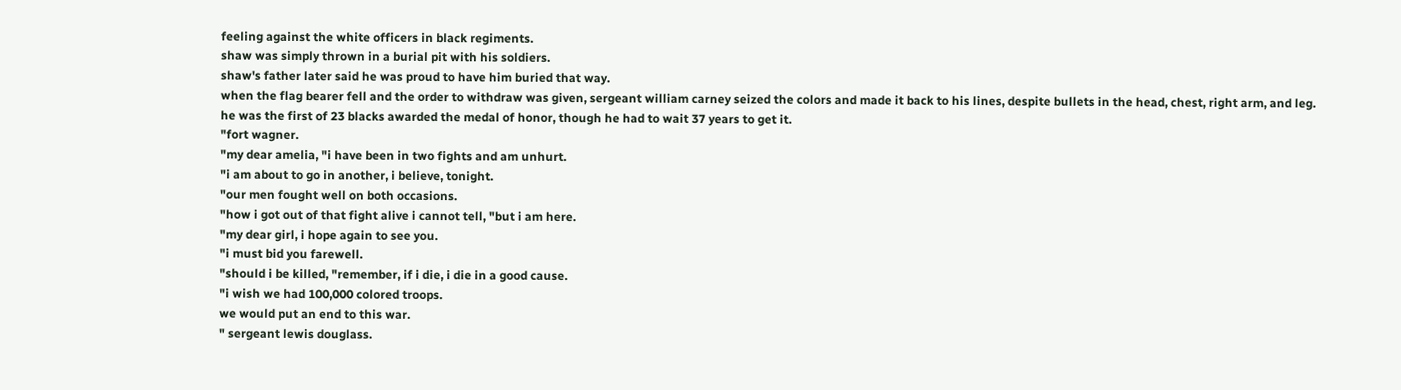feeling against the white officers in black regiments.
shaw was simply thrown in a burial pit with his soldiers.
shaw's father later said he was proud to have him buried that way.
when the flag bearer fell and the order to withdraw was given, sergeant william carney seized the colors and made it back to his lines, despite bullets in the head, chest, right arm, and leg.
he was the first of 23 blacks awarded the medal of honor, though he had to wait 37 years to get it.
"fort wagner.
"my dear amelia, "i have been in two fights and am unhurt.
"i am about to go in another, i believe, tonight.
"our men fought well on both occasions.
"how i got out of that fight alive i cannot tell, "but i am here.
"my dear girl, i hope again to see you.
"i must bid you farewell.
"should i be killed, "remember, if i die, i die in a good cause.
"i wish we had 100,000 colored troops.
we would put an end to this war.
" sergeant lewis douglass.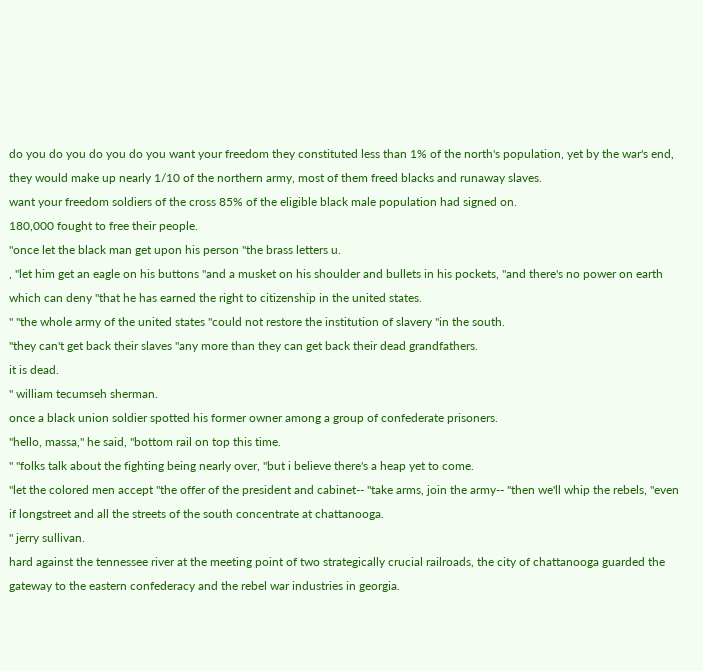do you do you do you do you want your freedom they constituted less than 1% of the north's population, yet by the war's end, they would make up nearly 1/10 of the northern army, most of them freed blacks and runaway slaves.
want your freedom soldiers of the cross 85% of the eligible black male population had signed on.
180,000 fought to free their people.
"once let the black man get upon his person "the brass letters u.
, "let him get an eagle on his buttons "and a musket on his shoulder and bullets in his pockets, "and there's no power on earth which can deny "that he has earned the right to citizenship in the united states.
" "the whole army of the united states "could not restore the institution of slavery "in the south.
"they can't get back their slaves "any more than they can get back their dead grandfathers.
it is dead.
" william tecumseh sherman.
once a black union soldier spotted his former owner among a group of confederate prisoners.
"hello, massa," he said, "bottom rail on top this time.
" "folks talk about the fighting being nearly over, "but i believe there's a heap yet to come.
"let the colored men accept "the offer of the president and cabinet-- "take arms, join the army-- "then we'll whip the rebels, "even if longstreet and all the streets of the south concentrate at chattanooga.
" jerry sullivan.
hard against the tennessee river at the meeting point of two strategically crucial railroads, the city of chattanooga guarded the gateway to the eastern confederacy and the rebel war industries in georgia.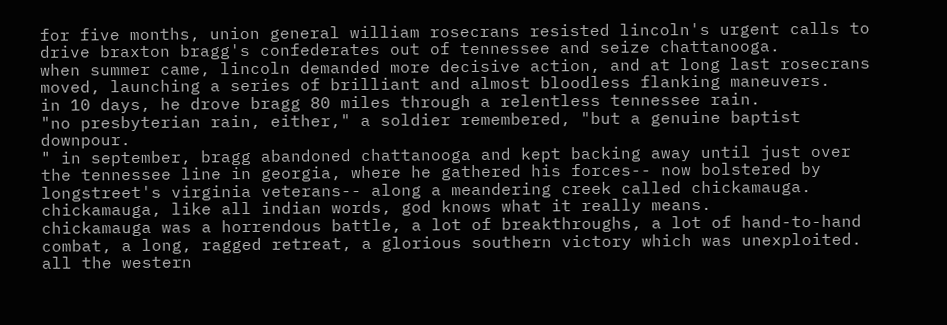for five months, union general william rosecrans resisted lincoln's urgent calls to drive braxton bragg's confederates out of tennessee and seize chattanooga.
when summer came, lincoln demanded more decisive action, and at long last rosecrans moved, launching a series of brilliant and almost bloodless flanking maneuvers.
in 10 days, he drove bragg 80 miles through a relentless tennessee rain.
"no presbyterian rain, either," a soldier remembered, "but a genuine baptist downpour.
" in september, bragg abandoned chattanooga and kept backing away until just over the tennessee line in georgia, where he gathered his forces-- now bolstered by longstreet's virginia veterans-- along a meandering creek called chickamauga.
chickamauga, like all indian words, god knows what it really means.
chickamauga was a horrendous battle, a lot of breakthroughs, a lot of hand-to-hand combat, a long, ragged retreat, a glorious southern victory which was unexploited.
all the western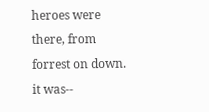heroes were there, from forrest on down.
it was--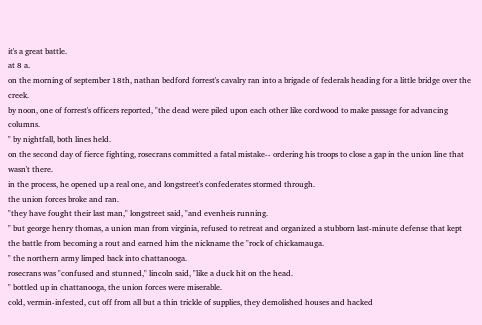it's a great battle.
at 8 a.
on the morning of september 18th, nathan bedford forrest's cavalry ran into a brigade of federals heading for a little bridge over the creek.
by noon, one of forrest's officers reported, "the dead were piled upon each other like cordwood to make passage for advancing columns.
" by nightfall, both lines held.
on the second day of fierce fighting, rosecrans committed a fatal mistake-- ordering his troops to close a gap in the union line that wasn't there.
in the process, he opened up a real one, and longstreet's confederates stormed through.
the union forces broke and ran.
"they have fought their last man," longstreet said, "and evenheis running.
" but george henry thomas, a union man from virginia, refused to retreat and organized a stubborn last-minute defense that kept the battle from becoming a rout and earned him the nickname the "rock of chickamauga.
" the northern army limped back into chattanooga.
rosecrans was "confused and stunned," lincoln said, "like a duck hit on the head.
" bottled up in chattanooga, the union forces were miserable.
cold, vermin-infested, cut off from all but a thin trickle of supplies, they demolished houses and hacked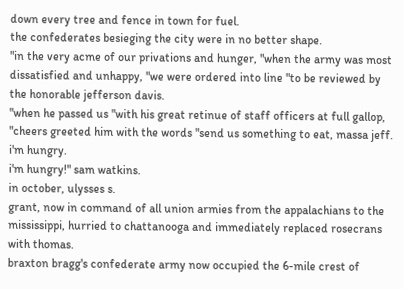down every tree and fence in town for fuel.
the confederates besieging the city were in no better shape.
"in the very acme of our privations and hunger, "when the army was most dissatisfied and unhappy, "we were ordered into line "to be reviewed by the honorable jefferson davis.
"when he passed us "with his great retinue of staff officers at full gallop, "cheers greeted him with the words "send us something to eat, massa jeff.
i'm hungry.
i'm hungry!" sam watkins.
in october, ulysses s.
grant, now in command of all union armies from the appalachians to the mississippi, hurried to chattanooga and immediately replaced rosecrans with thomas.
braxton bragg's confederate army now occupied the 6-mile crest of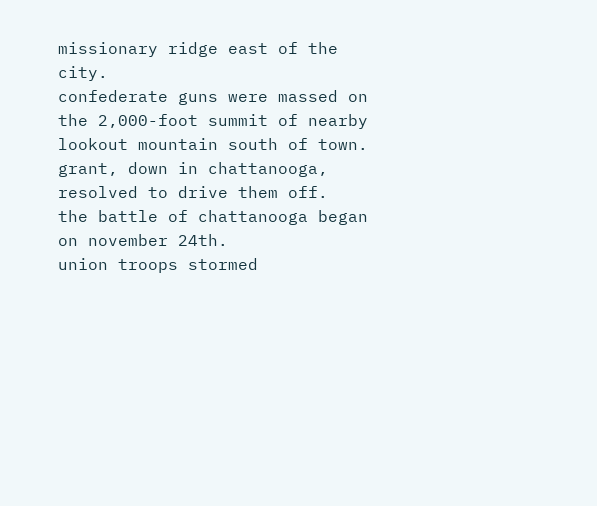missionary ridge east of the city.
confederate guns were massed on the 2,000-foot summit of nearby lookout mountain south of town.
grant, down in chattanooga, resolved to drive them off.
the battle of chattanooga began on november 24th.
union troops stormed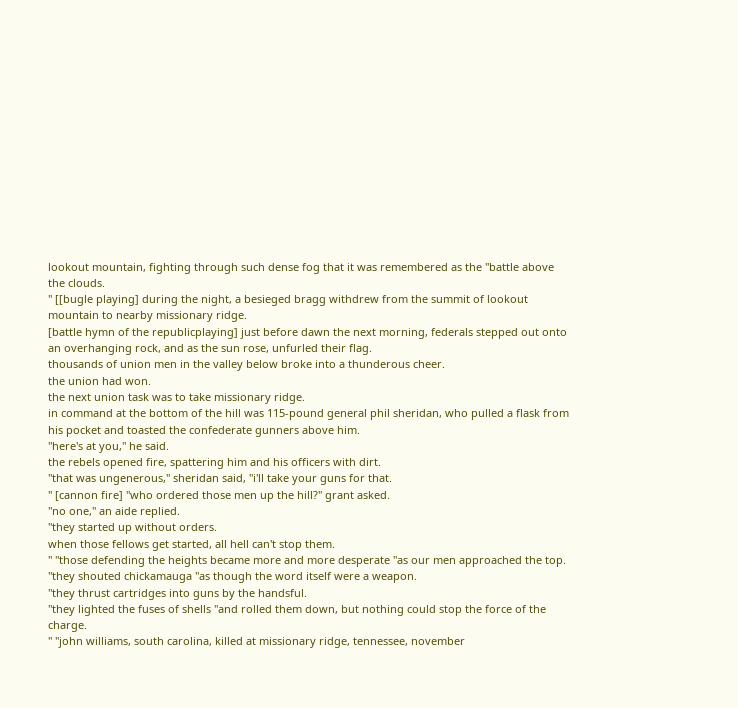lookout mountain, fighting through such dense fog that it was remembered as the "battle above the clouds.
" [[bugle playing] during the night, a besieged bragg withdrew from the summit of lookout mountain to nearby missionary ridge.
[battle hymn of the republicplaying] just before dawn the next morning, federals stepped out onto an overhanging rock, and as the sun rose, unfurled their flag.
thousands of union men in the valley below broke into a thunderous cheer.
the union had won.
the next union task was to take missionary ridge.
in command at the bottom of the hill was 115-pound general phil sheridan, who pulled a flask from his pocket and toasted the confederate gunners above him.
"here's at you," he said.
the rebels opened fire, spattering him and his officers with dirt.
"that was ungenerous," sheridan said, "i'll take your guns for that.
" [cannon fire] "who ordered those men up the hill?" grant asked.
"no one," an aide replied.
"they started up without orders.
when those fellows get started, all hell can't stop them.
" "those defending the heights became more and more desperate "as our men approached the top.
"they shouted chickamauga "as though the word itself were a weapon.
"they thrust cartridges into guns by the handsful.
"they lighted the fuses of shells "and rolled them down, but nothing could stop the force of the charge.
" "john williams, south carolina, killed at missionary ridge, tennessee, november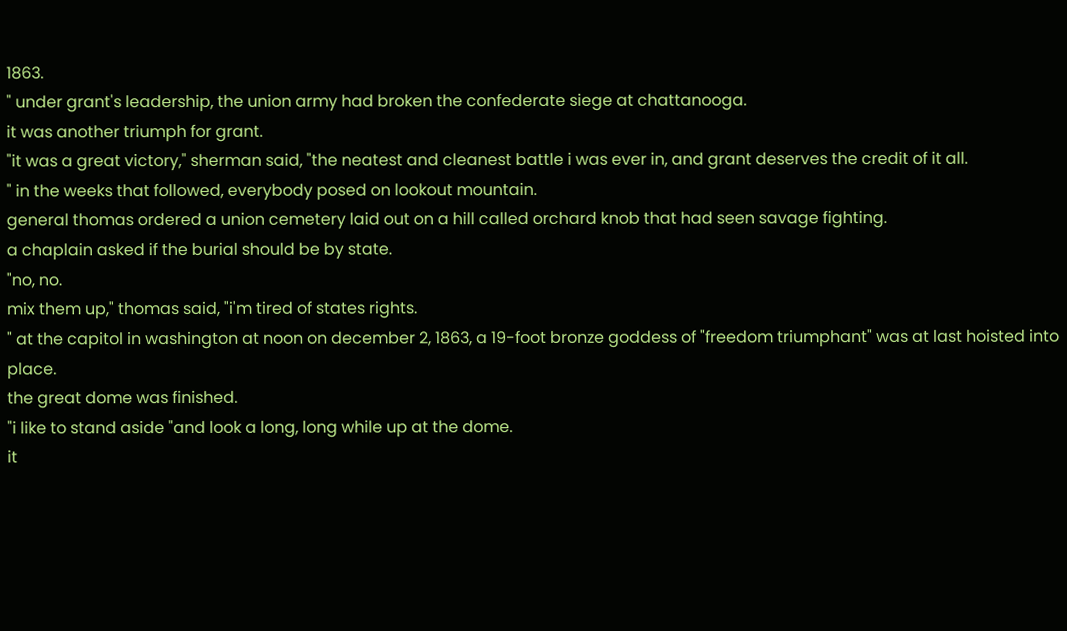1863.
" under grant's leadership, the union army had broken the confederate siege at chattanooga.
it was another triumph for grant.
"it was a great victory," sherman said, "the neatest and cleanest battle i was ever in, and grant deserves the credit of it all.
" in the weeks that followed, everybody posed on lookout mountain.
general thomas ordered a union cemetery laid out on a hill called orchard knob that had seen savage fighting.
a chaplain asked if the burial should be by state.
"no, no.
mix them up," thomas said, "i'm tired of states rights.
" at the capitol in washington at noon on december 2, 1863, a 19-foot bronze goddess of "freedom triumphant" was at last hoisted into place.
the great dome was finished.
"i like to stand aside "and look a long, long while up at the dome.
it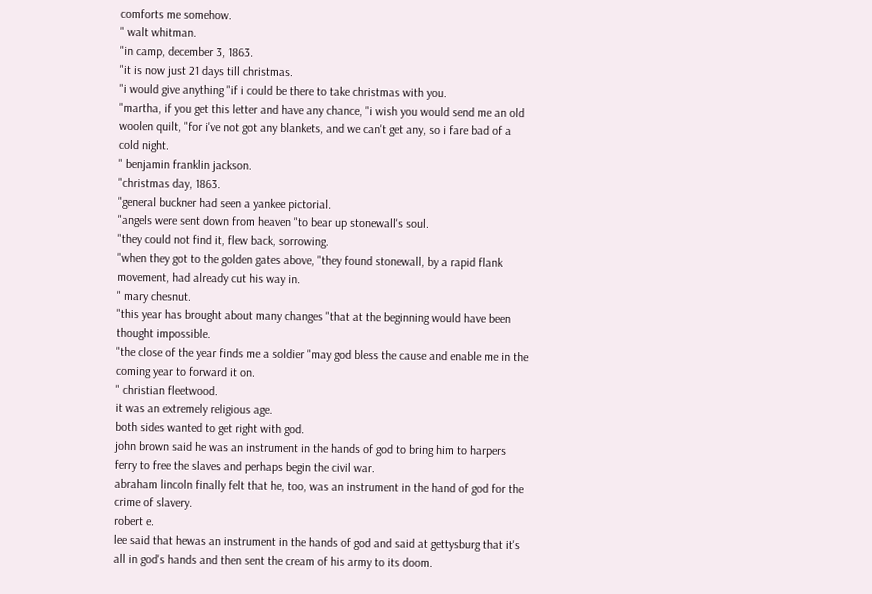comforts me somehow.
" walt whitman.
"in camp, december 3, 1863.
"it is now just 21 days till christmas.
"i would give anything "if i could be there to take christmas with you.
"martha, if you get this letter and have any chance, "i wish you would send me an old woolen quilt, "for i've not got any blankets, and we can't get any, so i fare bad of a cold night.
" benjamin franklin jackson.
"christmas day, 1863.
"general buckner had seen a yankee pictorial.
"angels were sent down from heaven "to bear up stonewall's soul.
"they could not find it, flew back, sorrowing.
"when they got to the golden gates above, "they found stonewall, by a rapid flank movement, had already cut his way in.
" mary chesnut.
"this year has brought about many changes "that at the beginning would have been thought impossible.
"the close of the year finds me a soldier "may god bless the cause and enable me in the coming year to forward it on.
" christian fleetwood.
it was an extremely religious age.
both sides wanted to get right with god.
john brown said he was an instrument in the hands of god to bring him to harpers ferry to free the slaves and perhaps begin the civil war.
abraham lincoln finally felt that he, too, was an instrument in the hand of god for the crime of slavery.
robert e.
lee said that hewas an instrument in the hands of god and said at gettysburg that it's all in god's hands and then sent the cream of his army to its doom.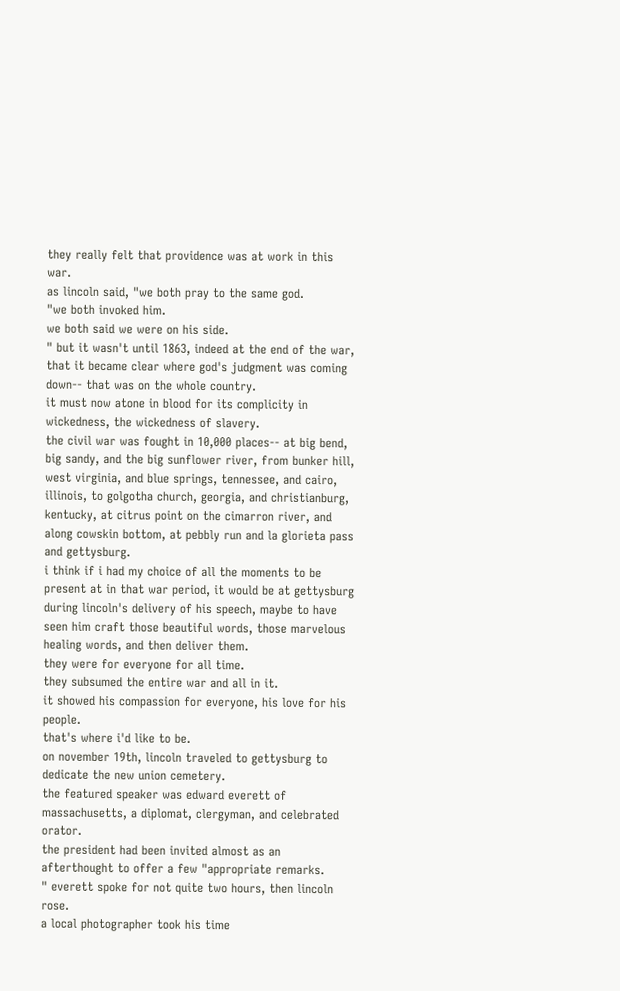they really felt that providence was at work in this war.
as lincoln said, "we both pray to the same god.
"we both invoked him.
we both said we were on his side.
" but it wasn't until 1863, indeed at the end of the war, that it became clear where god's judgment was coming down-- that was on the whole country.
it must now atone in blood for its complicity in wickedness, the wickedness of slavery.
the civil war was fought in 10,000 places-- at big bend, big sandy, and the big sunflower river, from bunker hill, west virginia, and blue springs, tennessee, and cairo, illinois, to golgotha church, georgia, and christianburg, kentucky, at citrus point on the cimarron river, and along cowskin bottom, at pebbly run and la glorieta pass and gettysburg.
i think if i had my choice of all the moments to be present at in that war period, it would be at gettysburg during lincoln's delivery of his speech, maybe to have seen him craft those beautiful words, those marvelous healing words, and then deliver them.
they were for everyone for all time.
they subsumed the entire war and all in it.
it showed his compassion for everyone, his love for his people.
that's where i'd like to be.
on november 19th, lincoln traveled to gettysburg to dedicate the new union cemetery.
the featured speaker was edward everett of massachusetts, a diplomat, clergyman, and celebrated orator.
the president had been invited almost as an afterthought to offer a few "appropriate remarks.
" everett spoke for not quite two hours, then lincoln rose.
a local photographer took his time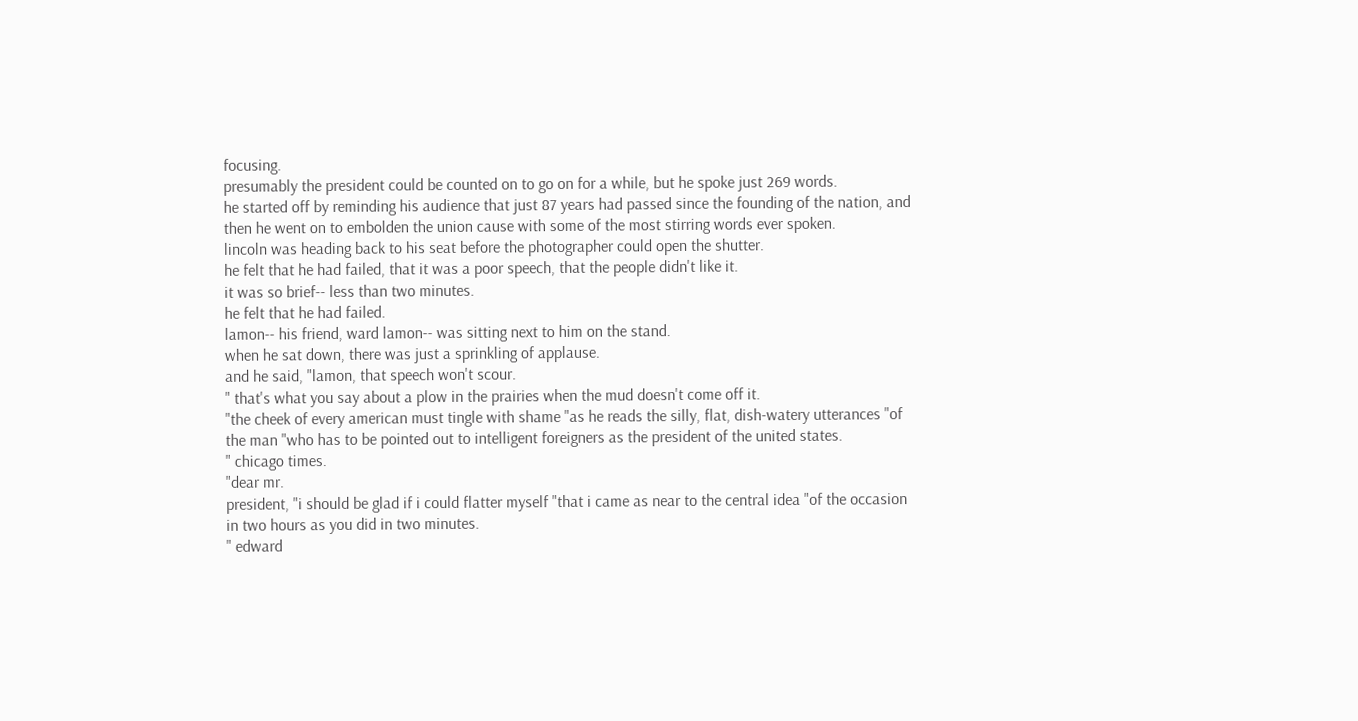focusing.
presumably the president could be counted on to go on for a while, but he spoke just 269 words.
he started off by reminding his audience that just 87 years had passed since the founding of the nation, and then he went on to embolden the union cause with some of the most stirring words ever spoken.
lincoln was heading back to his seat before the photographer could open the shutter.
he felt that he had failed, that it was a poor speech, that the people didn't like it.
it was so brief-- less than two minutes.
he felt that he had failed.
lamon-- his friend, ward lamon-- was sitting next to him on the stand.
when he sat down, there was just a sprinkling of applause.
and he said, "lamon, that speech won't scour.
" that's what you say about a plow in the prairies when the mud doesn't come off it.
"the cheek of every american must tingle with shame "as he reads the silly, flat, dish-watery utterances "of the man "who has to be pointed out to intelligent foreigners as the president of the united states.
" chicago times.
"dear mr.
president, "i should be glad if i could flatter myself "that i came as near to the central idea "of the occasion in two hours as you did in two minutes.
" edward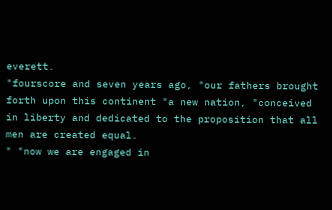everett.
"fourscore and seven years ago, "our fathers brought forth upon this continent "a new nation, "conceived in liberty and dedicated to the proposition that all men are created equal.
" "now we are engaged in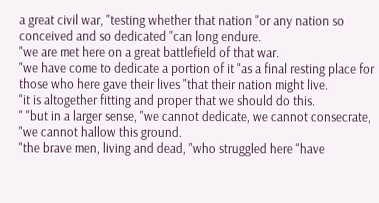a great civil war, "testing whether that nation "or any nation so conceived and so dedicated "can long endure.
"we are met here on a great battlefield of that war.
"we have come to dedicate a portion of it "as a final resting place for those who here gave their lives "that their nation might live.
"it is altogether fitting and proper that we should do this.
" "but in a larger sense, "we cannot dedicate, we cannot consecrate, "we cannot hallow this ground.
"the brave men, living and dead, "who struggled here "have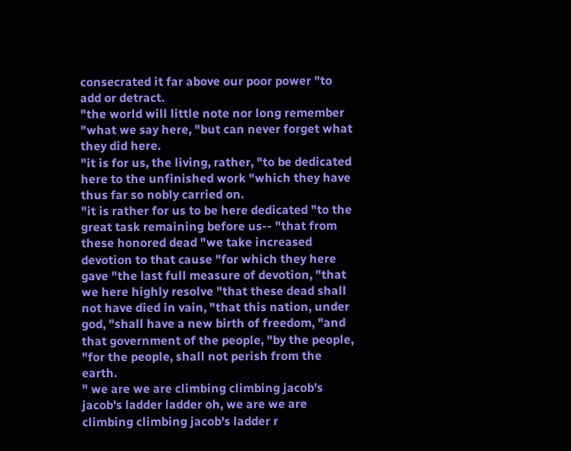consecrated it far above our poor power "to add or detract.
"the world will little note nor long remember "what we say here, "but can never forget what they did here.
"it is for us, the living, rather, "to be dedicated here to the unfinished work "which they have thus far so nobly carried on.
"it is rather for us to be here dedicated "to the great task remaining before us-- "that from these honored dead "we take increased devotion to that cause "for which they here gave "the last full measure of devotion, "that we here highly resolve "that these dead shall not have died in vain, "that this nation, under god, "shall have a new birth of freedom, "and that government of the people, "by the people, "for the people, shall not perish from the earth.
" we are we are climbing climbing jacob's jacob's ladder ladder oh, we are we are climbing climbing jacob's ladder r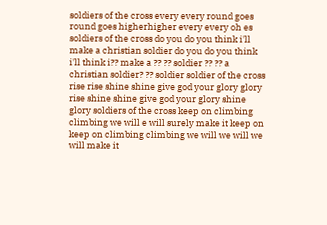soldiers of the cross every every round goes round goes higherhigher every every oh es soldiers of the cross do you do you think i'll make a christian soldier do you do you think i'll think i?? make a ?? ?? soldier ?? ?? a christian soldier? ?? soldier soldier of the cross rise rise shine shine give god your glory glory rise shine shine give god your glory shine glory soldiers of the cross keep on climbing climbing we will e will surely make it keep on keep on climbing climbing we will we will we will make it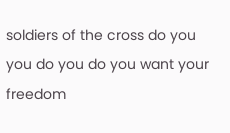soldiers of the cross do you you do you do you want your freedom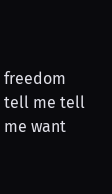freedom tell me tell me want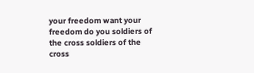your freedom want your freedom do you soldiers of the cross soldiers of the cross